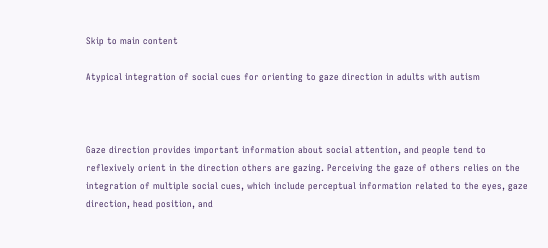Skip to main content

Atypical integration of social cues for orienting to gaze direction in adults with autism



Gaze direction provides important information about social attention, and people tend to reflexively orient in the direction others are gazing. Perceiving the gaze of others relies on the integration of multiple social cues, which include perceptual information related to the eyes, gaze direction, head position, and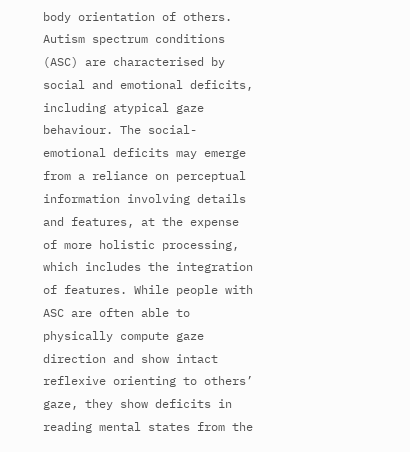body orientation of others. Autism spectrum conditions (ASC) are characterised by social and emotional deficits, including atypical gaze behaviour. The social-emotional deficits may emerge from a reliance on perceptual information involving details and features, at the expense of more holistic processing, which includes the integration of features. While people with ASC are often able to physically compute gaze direction and show intact reflexive orienting to others’ gaze, they show deficits in reading mental states from the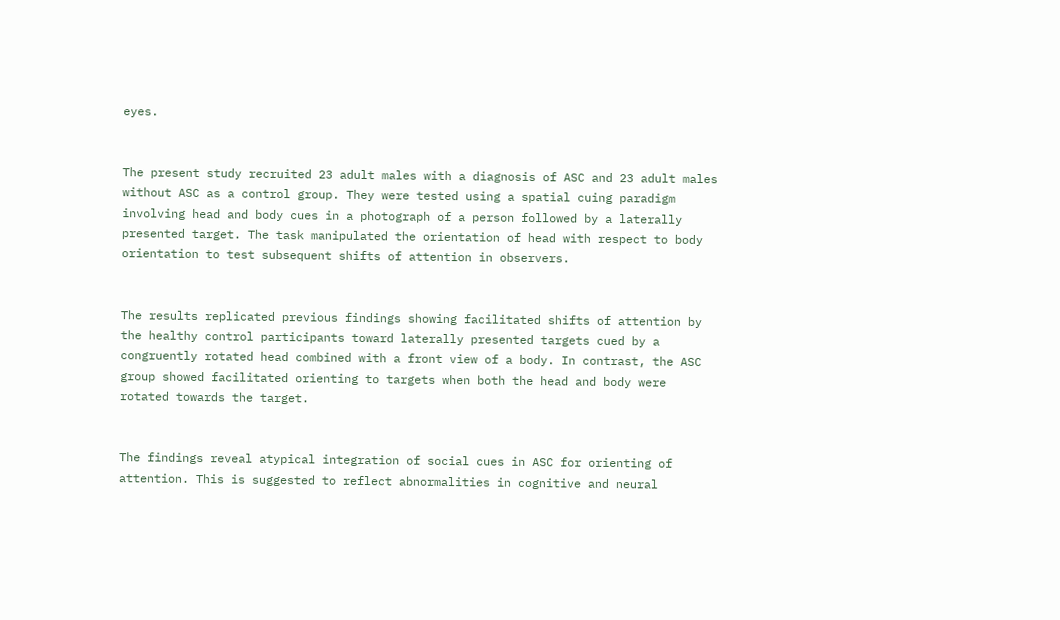eyes.


The present study recruited 23 adult males with a diagnosis of ASC and 23 adult males without ASC as a control group. They were tested using a spatial cuing paradigm involving head and body cues in a photograph of a person followed by a laterally presented target. The task manipulated the orientation of head with respect to body orientation to test subsequent shifts of attention in observers.


The results replicated previous findings showing facilitated shifts of attention by the healthy control participants toward laterally presented targets cued by a congruently rotated head combined with a front view of a body. In contrast, the ASC group showed facilitated orienting to targets when both the head and body were rotated towards the target.


The findings reveal atypical integration of social cues in ASC for orienting of attention. This is suggested to reflect abnormalities in cognitive and neural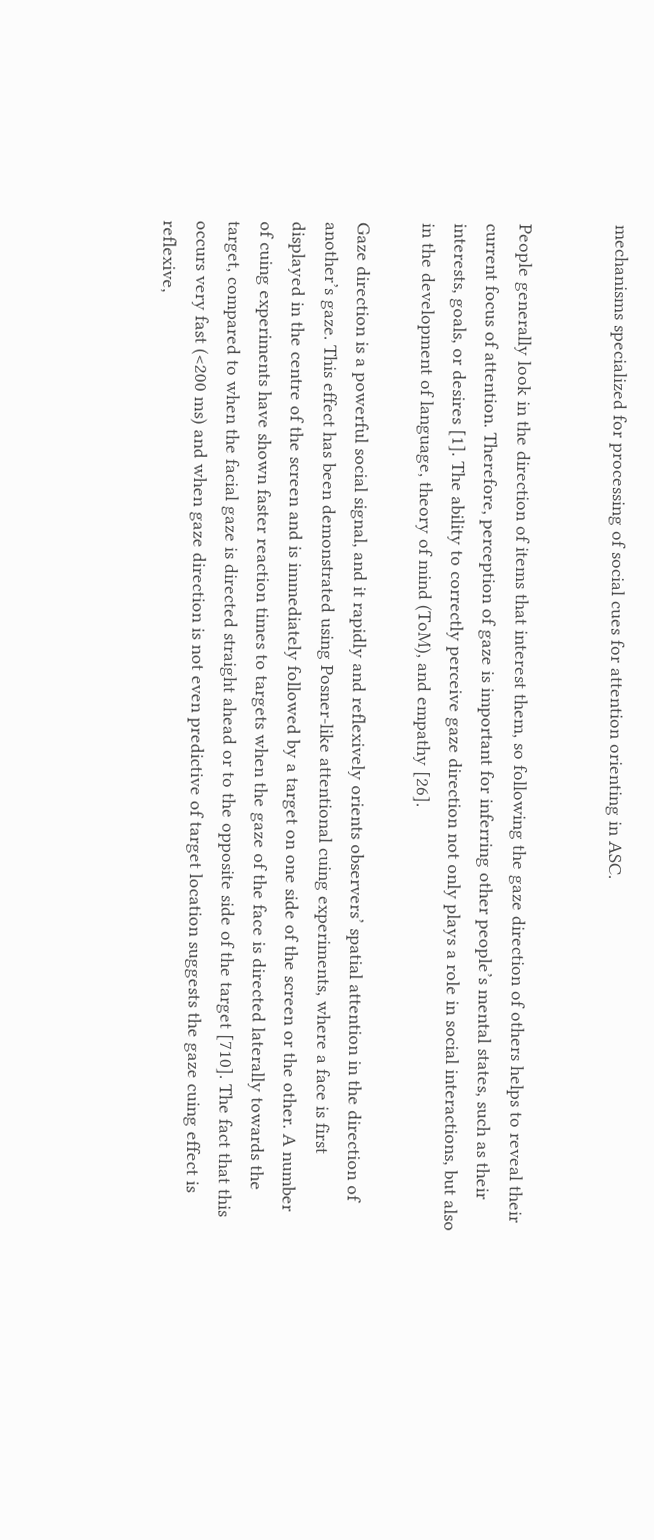mechanisms specialized for processing of social cues for attention orienting in ASC.


People generally look in the direction of items that interest them, so following the gaze direction of others helps to reveal their current focus of attention. Therefore, perception of gaze is important for inferring other people’s mental states, such as their interests, goals, or desires [1]. The ability to correctly perceive gaze direction not only plays a role in social interactions, but also in the development of language, theory of mind (ToM), and empathy [26].

Gaze direction is a powerful social signal, and it rapidly and reflexively orients observers’ spatial attention in the direction of another’s gaze. This effect has been demonstrated using Posner-like attentional cuing experiments, where a face is first displayed in the centre of the screen and is immediately followed by a target on one side of the screen or the other. A number of cuing experiments have shown faster reaction times to targets when the gaze of the face is directed laterally towards the target, compared to when the facial gaze is directed straight ahead or to the opposite side of the target [710]. The fact that this occurs very fast (<200 ms) and when gaze direction is not even predictive of target location suggests the gaze cuing effect is reflexive,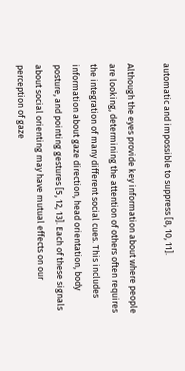automatic and impossible to suppress [8, 10, 11].

Although the eyes provide key information about where people are looking, determining the attention of others often requires the integration of many different social cues. This includes information about gaze direction, head orientation, body posture, and pointing gestures [5, 12, 13]. Each of these signals about social orienting may have mutual effects on our perception of gaze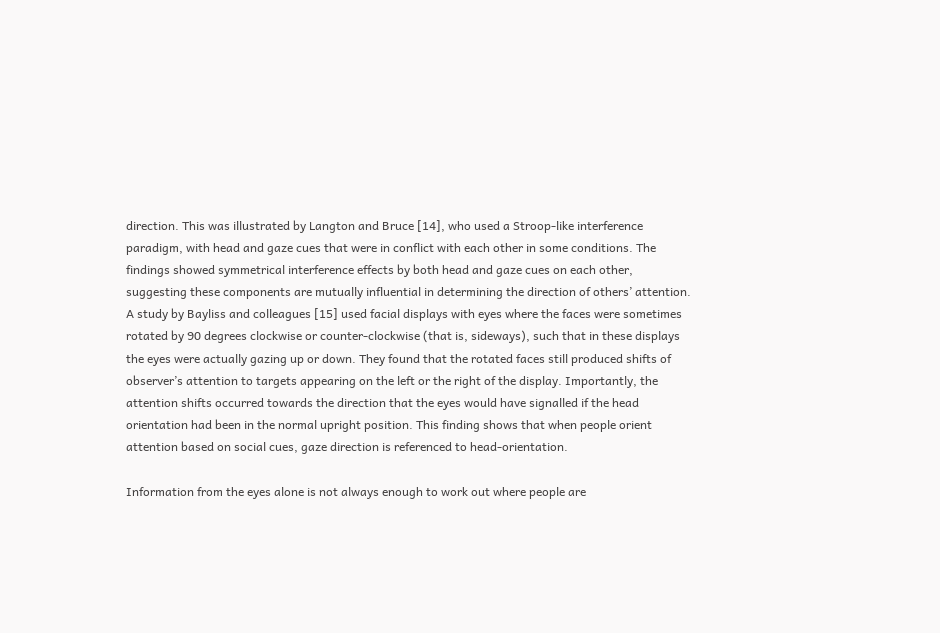direction. This was illustrated by Langton and Bruce [14], who used a Stroop-like interference paradigm, with head and gaze cues that were in conflict with each other in some conditions. The findings showed symmetrical interference effects by both head and gaze cues on each other, suggesting these components are mutually influential in determining the direction of others’ attention. A study by Bayliss and colleagues [15] used facial displays with eyes where the faces were sometimes rotated by 90 degrees clockwise or counter-clockwise (that is, sideways), such that in these displays the eyes were actually gazing up or down. They found that the rotated faces still produced shifts of observer’s attention to targets appearing on the left or the right of the display. Importantly, the attention shifts occurred towards the direction that the eyes would have signalled if the head orientation had been in the normal upright position. This finding shows that when people orient attention based on social cues, gaze direction is referenced to head-orientation.

Information from the eyes alone is not always enough to work out where people are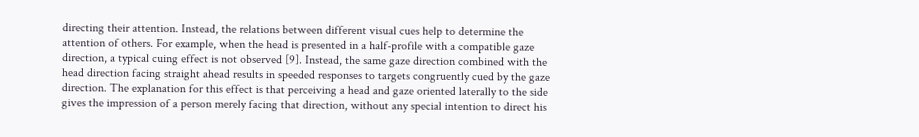directing their attention. Instead, the relations between different visual cues help to determine the attention of others. For example, when the head is presented in a half-profile with a compatible gaze direction, a typical cuing effect is not observed [9]. Instead, the same gaze direction combined with the head direction facing straight ahead results in speeded responses to targets congruently cued by the gaze direction. The explanation for this effect is that perceiving a head and gaze oriented laterally to the side gives the impression of a person merely facing that direction, without any special intention to direct his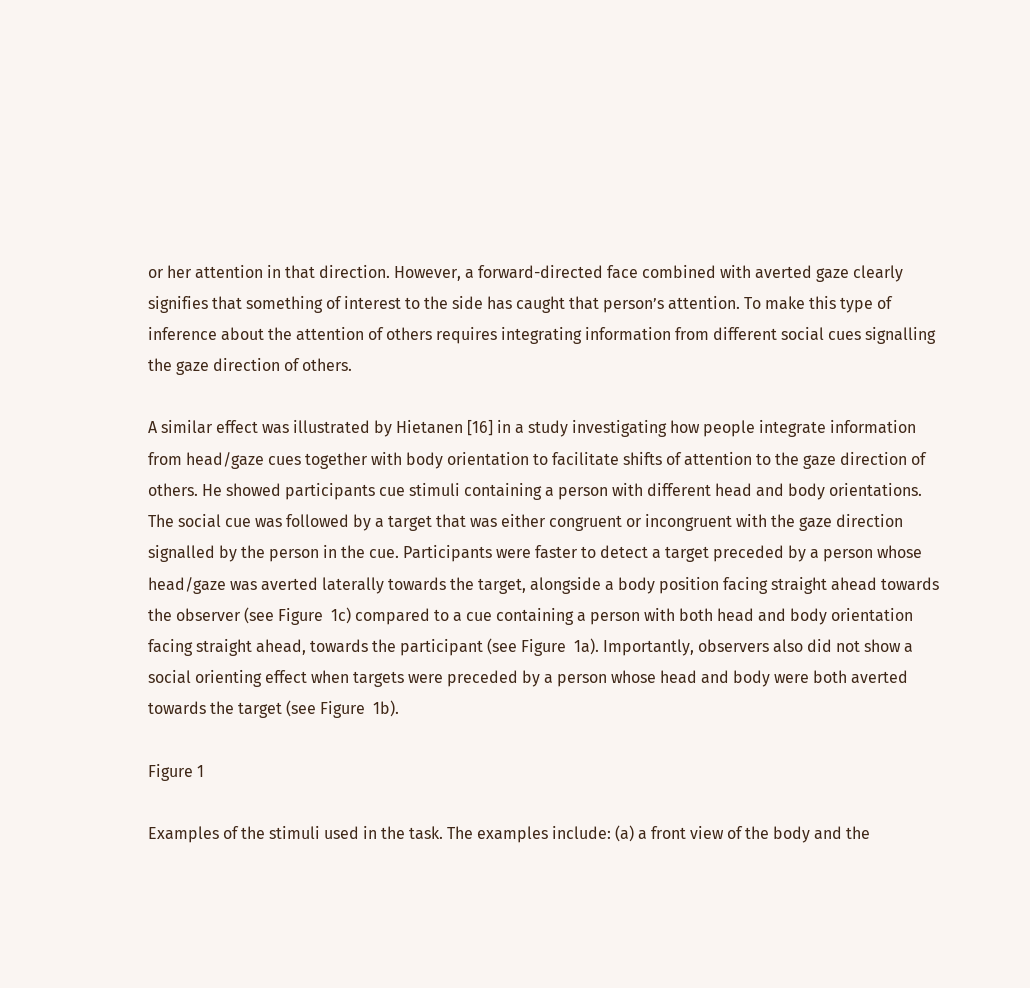or her attention in that direction. However, a forward-directed face combined with averted gaze clearly signifies that something of interest to the side has caught that person’s attention. To make this type of inference about the attention of others requires integrating information from different social cues signalling the gaze direction of others.

A similar effect was illustrated by Hietanen [16] in a study investigating how people integrate information from head/gaze cues together with body orientation to facilitate shifts of attention to the gaze direction of others. He showed participants cue stimuli containing a person with different head and body orientations. The social cue was followed by a target that was either congruent or incongruent with the gaze direction signalled by the person in the cue. Participants were faster to detect a target preceded by a person whose head/gaze was averted laterally towards the target, alongside a body position facing straight ahead towards the observer (see Figure  1c) compared to a cue containing a person with both head and body orientation facing straight ahead, towards the participant (see Figure  1a). Importantly, observers also did not show a social orienting effect when targets were preceded by a person whose head and body were both averted towards the target (see Figure  1b).

Figure 1

Examples of the stimuli used in the task. The examples include: (a) a front view of the body and the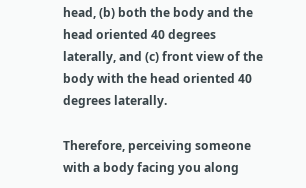head, (b) both the body and the head oriented 40 degrees laterally, and (c) front view of the body with the head oriented 40 degrees laterally.

Therefore, perceiving someone with a body facing you along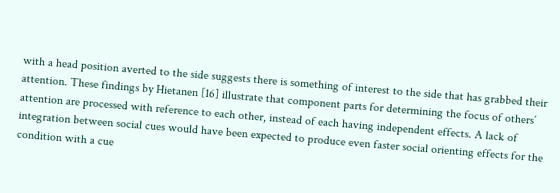with a head position averted to the side suggests there is something of interest to the side that has grabbed their attention. These findings by Hietanen [16] illustrate that component parts for determining the focus of others’ attention are processed with reference to each other, instead of each having independent effects. A lack of integration between social cues would have been expected to produce even faster social orienting effects for the condition with a cue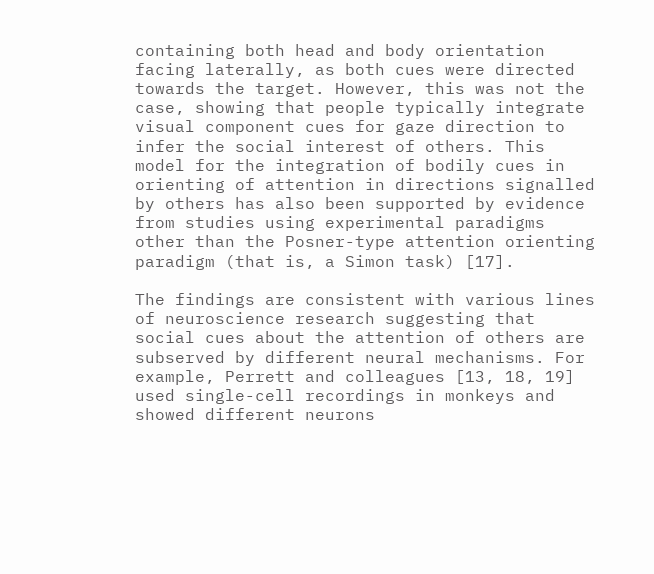containing both head and body orientation facing laterally, as both cues were directed towards the target. However, this was not the case, showing that people typically integrate visual component cues for gaze direction to infer the social interest of others. This model for the integration of bodily cues in orienting of attention in directions signalled by others has also been supported by evidence from studies using experimental paradigms other than the Posner-type attention orienting paradigm (that is, a Simon task) [17].

The findings are consistent with various lines of neuroscience research suggesting that social cues about the attention of others are subserved by different neural mechanisms. For example, Perrett and colleagues [13, 18, 19] used single-cell recordings in monkeys and showed different neurons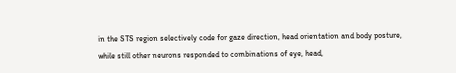in the STS region selectively code for gaze direction, head orientation and body posture, while still other neurons responded to combinations of eye, head,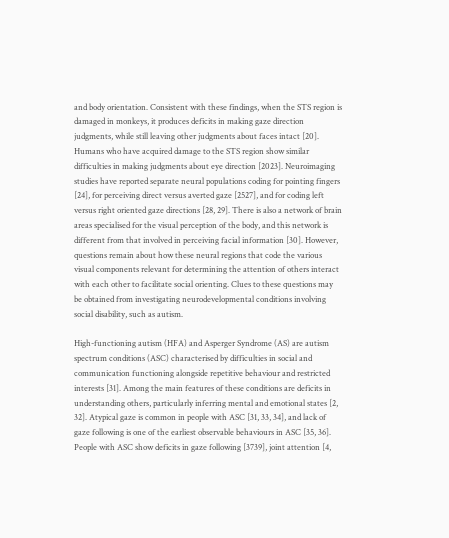and body orientation. Consistent with these findings, when the STS region is damaged in monkeys, it produces deficits in making gaze direction judgments, while still leaving other judgments about faces intact [20]. Humans who have acquired damage to the STS region show similar difficulties in making judgments about eye direction [2023]. Neuroimaging studies have reported separate neural populations coding for pointing fingers [24], for perceiving direct versus averted gaze [2527], and for coding left versus right oriented gaze directions [28, 29]. There is also a network of brain areas specialised for the visual perception of the body, and this network is different from that involved in perceiving facial information [30]. However, questions remain about how these neural regions that code the various visual components relevant for determining the attention of others interact with each other to facilitate social orienting. Clues to these questions may be obtained from investigating neurodevelopmental conditions involving social disability, such as autism.

High-functioning autism (HFA) and Asperger Syndrome (AS) are autism spectrum conditions (ASC) characterised by difficulties in social and communication functioning alongside repetitive behaviour and restricted interests [31]. Among the main features of these conditions are deficits in understanding others, particularly inferring mental and emotional states [2, 32]. Atypical gaze is common in people with ASC [31, 33, 34], and lack of gaze following is one of the earliest observable behaviours in ASC [35, 36]. People with ASC show deficits in gaze following [3739], joint attention [4,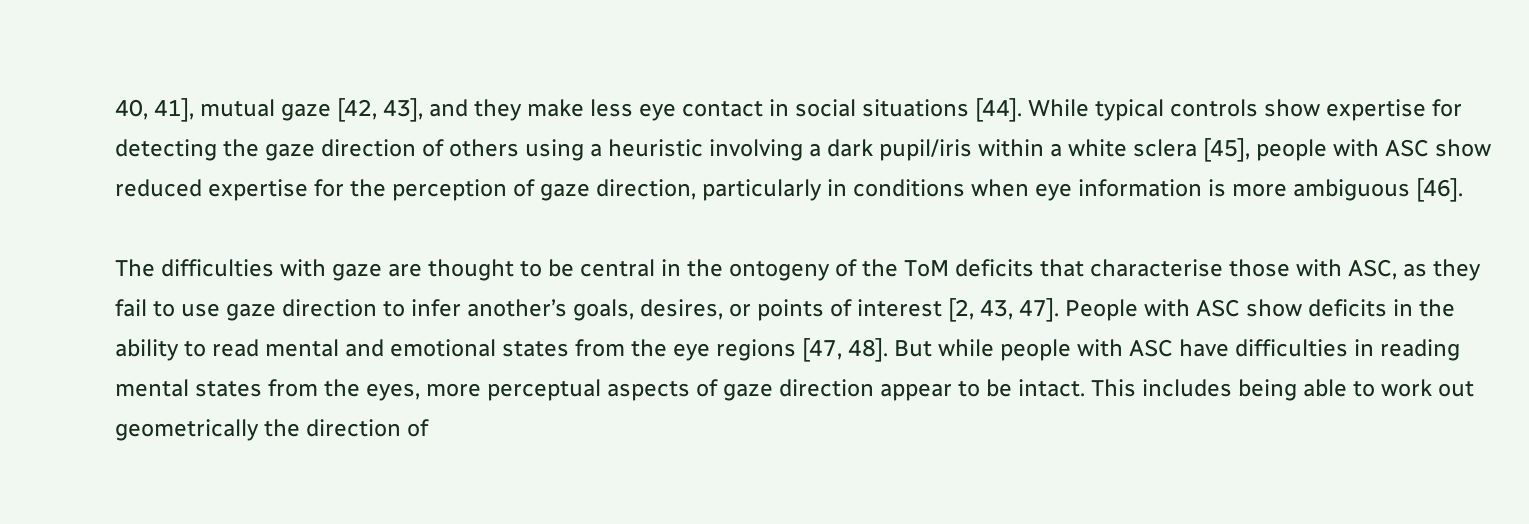40, 41], mutual gaze [42, 43], and they make less eye contact in social situations [44]. While typical controls show expertise for detecting the gaze direction of others using a heuristic involving a dark pupil/iris within a white sclera [45], people with ASC show reduced expertise for the perception of gaze direction, particularly in conditions when eye information is more ambiguous [46].

The difficulties with gaze are thought to be central in the ontogeny of the ToM deficits that characterise those with ASC, as they fail to use gaze direction to infer another’s goals, desires, or points of interest [2, 43, 47]. People with ASC show deficits in the ability to read mental and emotional states from the eye regions [47, 48]. But while people with ASC have difficulties in reading mental states from the eyes, more perceptual aspects of gaze direction appear to be intact. This includes being able to work out geometrically the direction of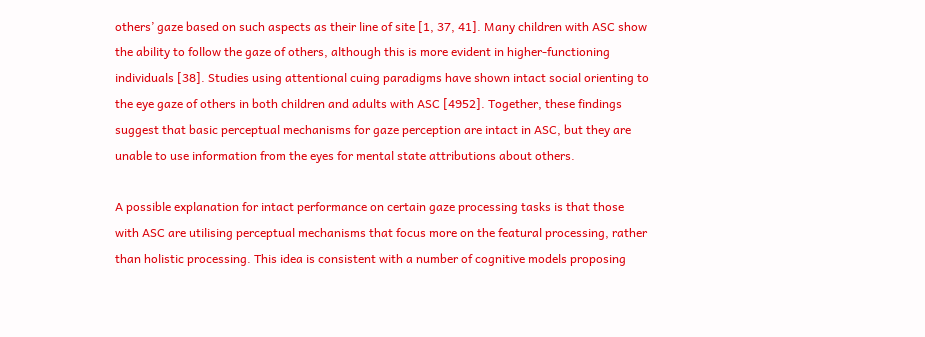others’ gaze based on such aspects as their line of site [1, 37, 41]. Many children with ASC show the ability to follow the gaze of others, although this is more evident in higher-functioning individuals [38]. Studies using attentional cuing paradigms have shown intact social orienting to the eye gaze of others in both children and adults with ASC [4952]. Together, these findings suggest that basic perceptual mechanisms for gaze perception are intact in ASC, but they are unable to use information from the eyes for mental state attributions about others.

A possible explanation for intact performance on certain gaze processing tasks is that those with ASC are utilising perceptual mechanisms that focus more on the featural processing, rather than holistic processing. This idea is consistent with a number of cognitive models proposing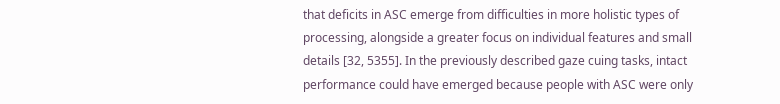that deficits in ASC emerge from difficulties in more holistic types of processing, alongside a greater focus on individual features and small details [32, 5355]. In the previously described gaze cuing tasks, intact performance could have emerged because people with ASC were only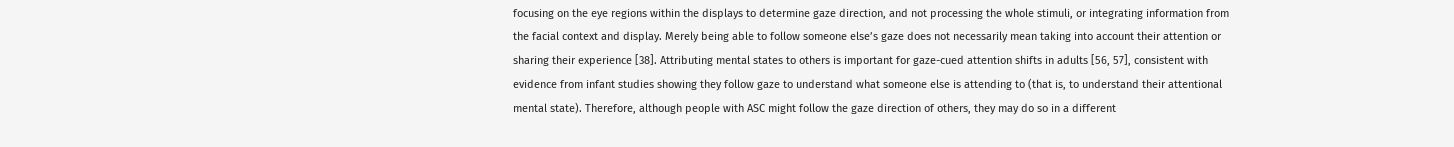focusing on the eye regions within the displays to determine gaze direction, and not processing the whole stimuli, or integrating information from the facial context and display. Merely being able to follow someone else’s gaze does not necessarily mean taking into account their attention or sharing their experience [38]. Attributing mental states to others is important for gaze-cued attention shifts in adults [56, 57], consistent with evidence from infant studies showing they follow gaze to understand what someone else is attending to (that is, to understand their attentional mental state). Therefore, although people with ASC might follow the gaze direction of others, they may do so in a different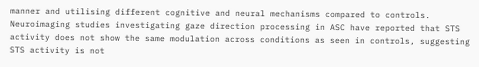manner and utilising different cognitive and neural mechanisms compared to controls. Neuroimaging studies investigating gaze direction processing in ASC have reported that STS activity does not show the same modulation across conditions as seen in controls, suggesting STS activity is not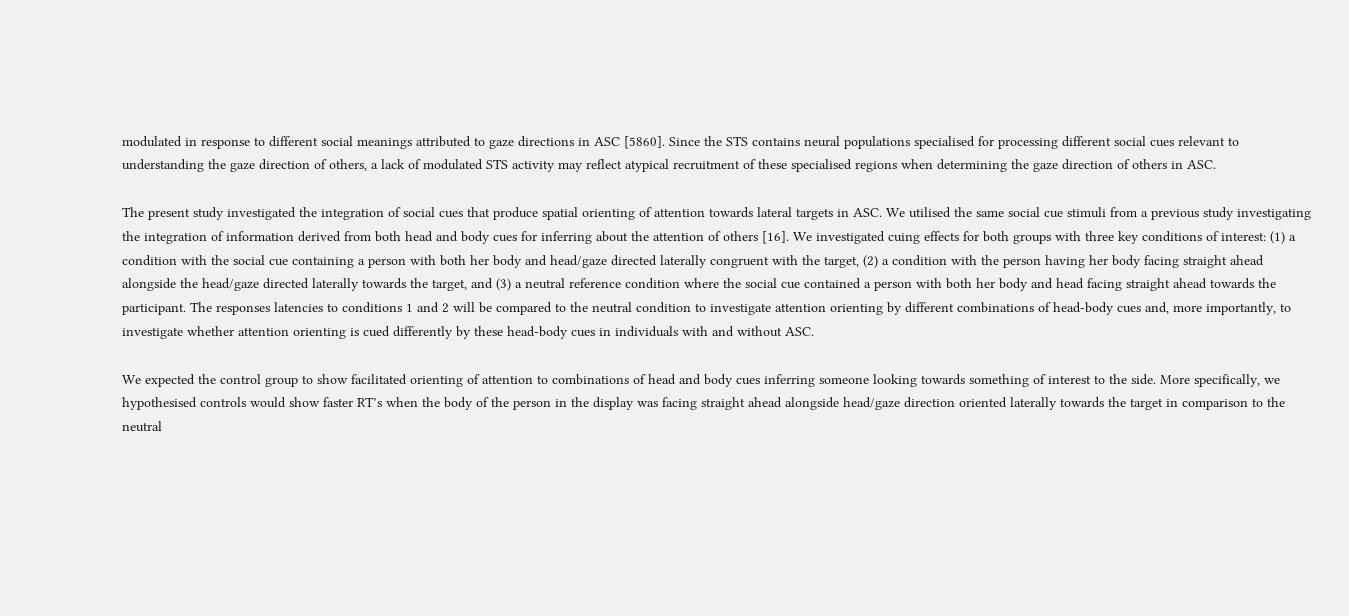modulated in response to different social meanings attributed to gaze directions in ASC [5860]. Since the STS contains neural populations specialised for processing different social cues relevant to understanding the gaze direction of others, a lack of modulated STS activity may reflect atypical recruitment of these specialised regions when determining the gaze direction of others in ASC.

The present study investigated the integration of social cues that produce spatial orienting of attention towards lateral targets in ASC. We utilised the same social cue stimuli from a previous study investigating the integration of information derived from both head and body cues for inferring about the attention of others [16]. We investigated cuing effects for both groups with three key conditions of interest: (1) a condition with the social cue containing a person with both her body and head/gaze directed laterally congruent with the target, (2) a condition with the person having her body facing straight ahead alongside the head/gaze directed laterally towards the target, and (3) a neutral reference condition where the social cue contained a person with both her body and head facing straight ahead towards the participant. The responses latencies to conditions 1 and 2 will be compared to the neutral condition to investigate attention orienting by different combinations of head-body cues and, more importantly, to investigate whether attention orienting is cued differently by these head-body cues in individuals with and without ASC.

We expected the control group to show facilitated orienting of attention to combinations of head and body cues inferring someone looking towards something of interest to the side. More specifically, we hypothesised controls would show faster RT’s when the body of the person in the display was facing straight ahead alongside head/gaze direction oriented laterally towards the target in comparison to the neutral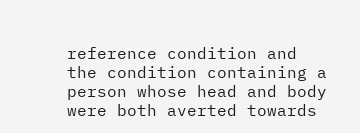reference condition and the condition containing a person whose head and body were both averted towards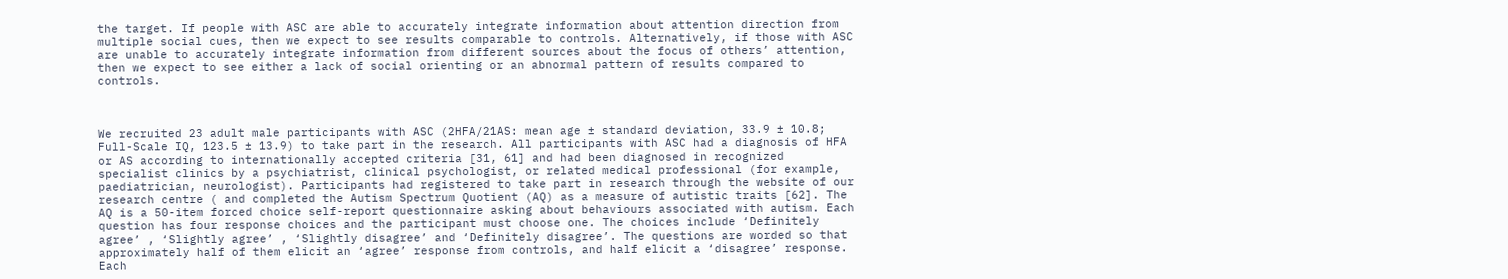the target. If people with ASC are able to accurately integrate information about attention direction from multiple social cues, then we expect to see results comparable to controls. Alternatively, if those with ASC are unable to accurately integrate information from different sources about the focus of others’ attention, then we expect to see either a lack of social orienting or an abnormal pattern of results compared to controls.



We recruited 23 adult male participants with ASC (2HFA/21AS: mean age ± standard deviation, 33.9 ± 10.8; Full-Scale IQ, 123.5 ± 13.9) to take part in the research. All participants with ASC had a diagnosis of HFA or AS according to internationally accepted criteria [31, 61] and had been diagnosed in recognized specialist clinics by a psychiatrist, clinical psychologist, or related medical professional (for example, paediatrician, neurologist). Participants had registered to take part in research through the website of our research centre ( and completed the Autism Spectrum Quotient (AQ) as a measure of autistic traits [62]. The AQ is a 50-item forced choice self-report questionnaire asking about behaviours associated with autism. Each question has four response choices and the participant must choose one. The choices include ‘Definitely agree’ , ‘Slightly agree’ , ‘Slightly disagree’ and ‘Definitely disagree’. The questions are worded so that approximately half of them elicit an ‘agree’ response from controls, and half elicit a ‘disagree’ response. Each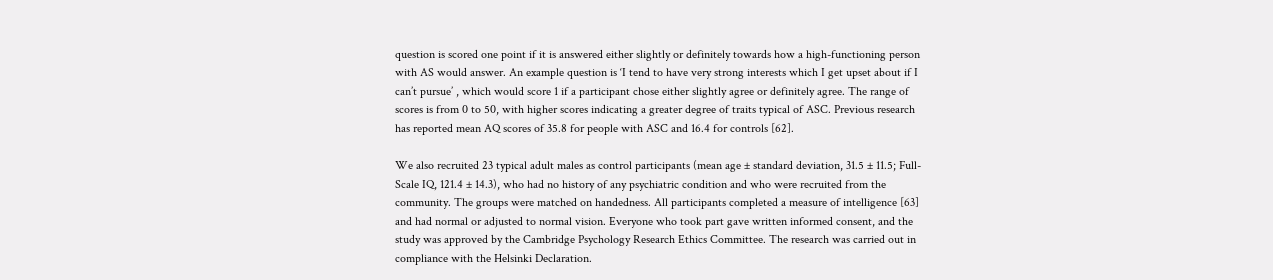question is scored one point if it is answered either slightly or definitely towards how a high-functioning person with AS would answer. An example question is ‘I tend to have very strong interests which I get upset about if I can’t pursue’ , which would score 1 if a participant chose either slightly agree or definitely agree. The range of scores is from 0 to 50, with higher scores indicating a greater degree of traits typical of ASC. Previous research has reported mean AQ scores of 35.8 for people with ASC and 16.4 for controls [62].

We also recruited 23 typical adult males as control participants (mean age ± standard deviation, 31.5 ± 11.5; Full-Scale IQ, 121.4 ± 14.3), who had no history of any psychiatric condition and who were recruited from the community. The groups were matched on handedness. All participants completed a measure of intelligence [63] and had normal or adjusted to normal vision. Everyone who took part gave written informed consent, and the study was approved by the Cambridge Psychology Research Ethics Committee. The research was carried out in compliance with the Helsinki Declaration.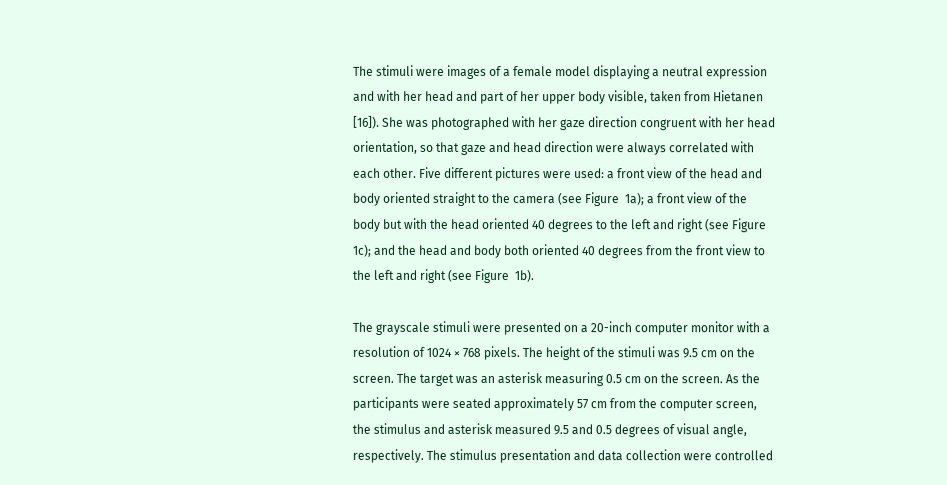The stimuli were images of a female model displaying a neutral expression and with her head and part of her upper body visible, taken from Hietanen [16]). She was photographed with her gaze direction congruent with her head orientation, so that gaze and head direction were always correlated with each other. Five different pictures were used: a front view of the head and body oriented straight to the camera (see Figure  1a); a front view of the body but with the head oriented 40 degrees to the left and right (see Figure  1c); and the head and body both oriented 40 degrees from the front view to the left and right (see Figure  1b).

The grayscale stimuli were presented on a 20-inch computer monitor with a resolution of 1024 × 768 pixels. The height of the stimuli was 9.5 cm on the screen. The target was an asterisk measuring 0.5 cm on the screen. As the participants were seated approximately 57 cm from the computer screen, the stimulus and asterisk measured 9.5 and 0.5 degrees of visual angle, respectively. The stimulus presentation and data collection were controlled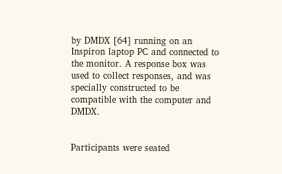by DMDX [64] running on an Inspiron laptop PC and connected to the monitor. A response box was used to collect responses, and was specially constructed to be compatible with the computer and DMDX.


Participants were seated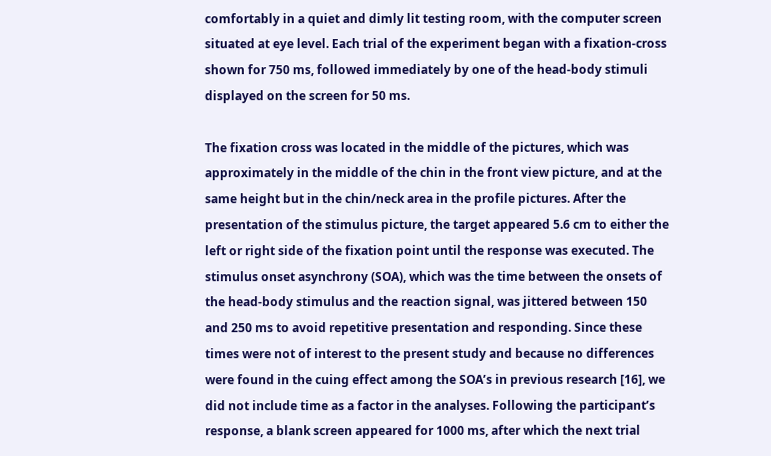comfortably in a quiet and dimly lit testing room, with the computer screen situated at eye level. Each trial of the experiment began with a fixation-cross shown for 750 ms, followed immediately by one of the head-body stimuli displayed on the screen for 50 ms.

The fixation cross was located in the middle of the pictures, which was approximately in the middle of the chin in the front view picture, and at the same height but in the chin/neck area in the profile pictures. After the presentation of the stimulus picture, the target appeared 5.6 cm to either the left or right side of the fixation point until the response was executed. The stimulus onset asynchrony (SOA), which was the time between the onsets of the head-body stimulus and the reaction signal, was jittered between 150 and 250 ms to avoid repetitive presentation and responding. Since these times were not of interest to the present study and because no differences were found in the cuing effect among the SOA’s in previous research [16], we did not include time as a factor in the analyses. Following the participant’s response, a blank screen appeared for 1000 ms, after which the next trial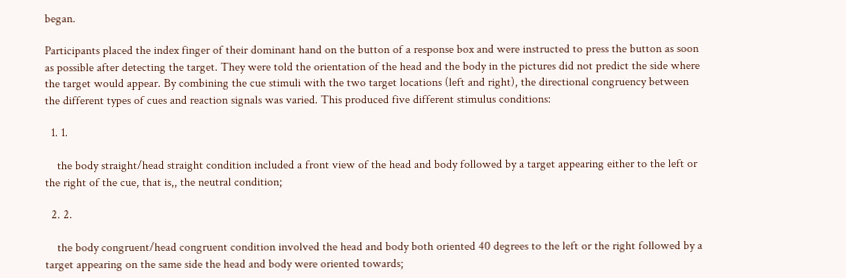began.

Participants placed the index finger of their dominant hand on the button of a response box and were instructed to press the button as soon as possible after detecting the target. They were told the orientation of the head and the body in the pictures did not predict the side where the target would appear. By combining the cue stimuli with the two target locations (left and right), the directional congruency between the different types of cues and reaction signals was varied. This produced five different stimulus conditions:

  1. 1.

    the body straight/head straight condition included a front view of the head and body followed by a target appearing either to the left or the right of the cue, that is,, the neutral condition;

  2. 2.

    the body congruent/head congruent condition involved the head and body both oriented 40 degrees to the left or the right followed by a target appearing on the same side the head and body were oriented towards;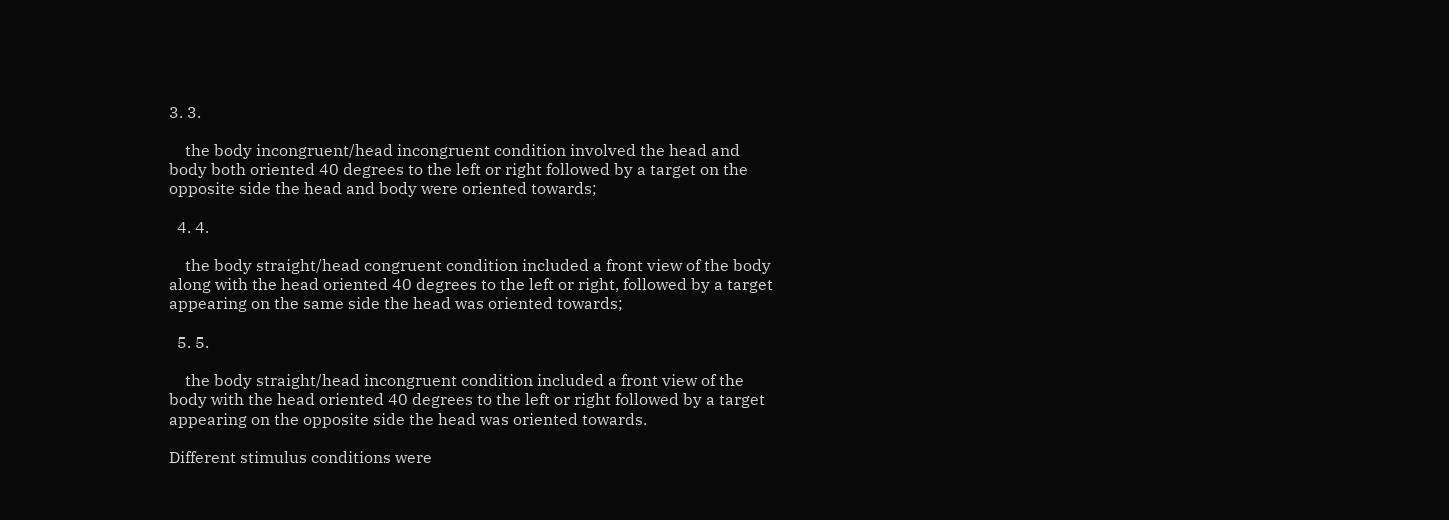3. 3.

    the body incongruent/head incongruent condition involved the head and body both oriented 40 degrees to the left or right followed by a target on the opposite side the head and body were oriented towards;

  4. 4.

    the body straight/head congruent condition included a front view of the body along with the head oriented 40 degrees to the left or right, followed by a target appearing on the same side the head was oriented towards;

  5. 5.

    the body straight/head incongruent condition included a front view of the body with the head oriented 40 degrees to the left or right followed by a target appearing on the opposite side the head was oriented towards.

Different stimulus conditions were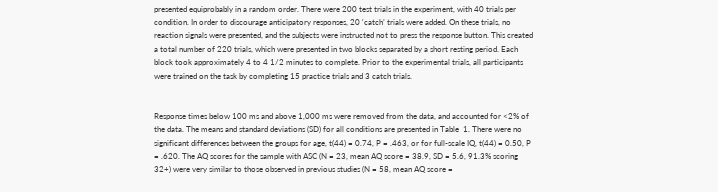presented equiprobably in a random order. There were 200 test trials in the experiment, with 40 trials per condition. In order to discourage anticipatory responses, 20 ‘catch’ trials were added. On these trials, no reaction signals were presented, and the subjects were instructed not to press the response button. This created a total number of 220 trials, which were presented in two blocks separated by a short resting period. Each block took approximately 4 to 4 1/2 minutes to complete. Prior to the experimental trials, all participants were trained on the task by completing 15 practice trials and 3 catch trials.


Response times below 100 ms and above 1,000 ms were removed from the data, and accounted for <2% of the data. The means and standard deviations (SD) for all conditions are presented in Table  1. There were no significant differences between the groups for age, t(44) = 0.74, P = .463, or for full-scale IQ, t(44) = 0.50, P = .620. The AQ scores for the sample with ASC (N = 23, mean AQ score = 38.9, SD = 5.6, 91.3% scoring 32+) were very similar to those observed in previous studies (N = 58, mean AQ score =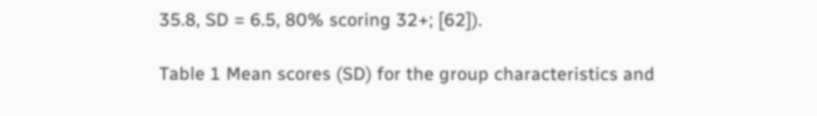35.8, SD = 6.5, 80% scoring 32+; [62]).

Table 1 Mean scores (SD) for the group characteristics and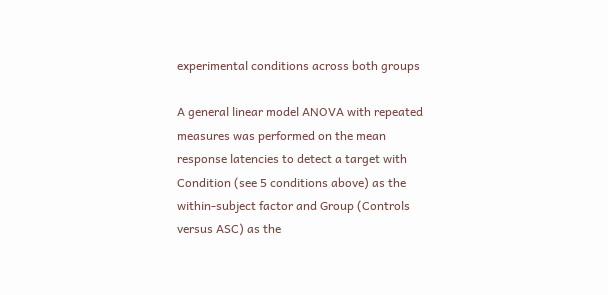experimental conditions across both groups

A general linear model ANOVA with repeated measures was performed on the mean response latencies to detect a target with Condition (see 5 conditions above) as the within-subject factor and Group (Controls versus ASC) as the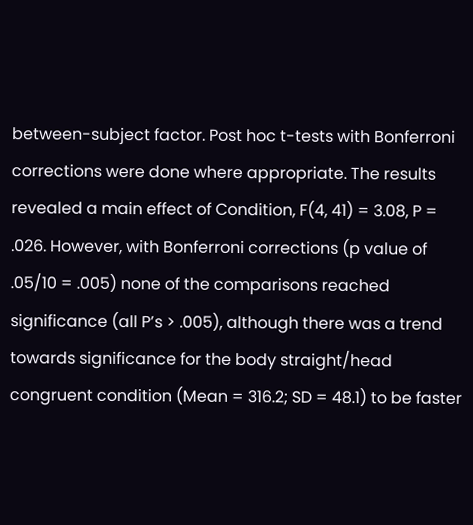between-subject factor. Post hoc t-tests with Bonferroni corrections were done where appropriate. The results revealed a main effect of Condition, F(4, 41) = 3.08, P = .026. However, with Bonferroni corrections (p value of .05/10 = .005) none of the comparisons reached significance (all P’s > .005), although there was a trend towards significance for the body straight/head congruent condition (Mean = 316.2; SD = 48.1) to be faster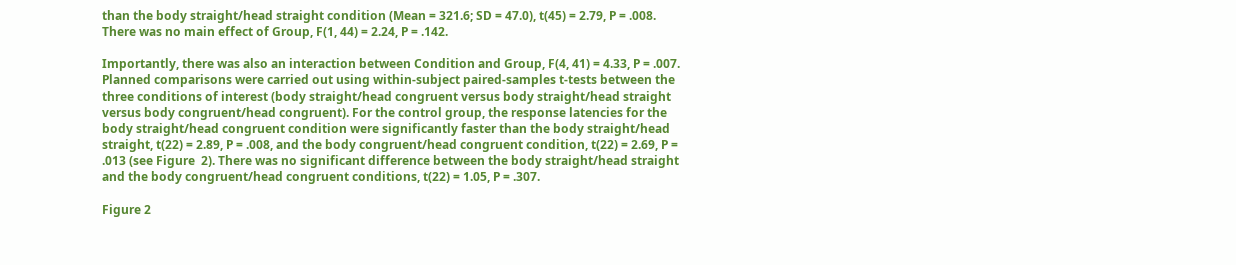than the body straight/head straight condition (Mean = 321.6; SD = 47.0), t(45) = 2.79, P = .008. There was no main effect of Group, F(1, 44) = 2.24, P = .142.

Importantly, there was also an interaction between Condition and Group, F(4, 41) = 4.33, P = .007. Planned comparisons were carried out using within-subject paired-samples t-tests between the three conditions of interest (body straight/head congruent versus body straight/head straight versus body congruent/head congruent). For the control group, the response latencies for the body straight/head congruent condition were significantly faster than the body straight/head straight, t(22) = 2.89, P = .008, and the body congruent/head congruent condition, t(22) = 2.69, P = .013 (see Figure  2). There was no significant difference between the body straight/head straight and the body congruent/head congruent conditions, t(22) = 1.05, P = .307.

Figure 2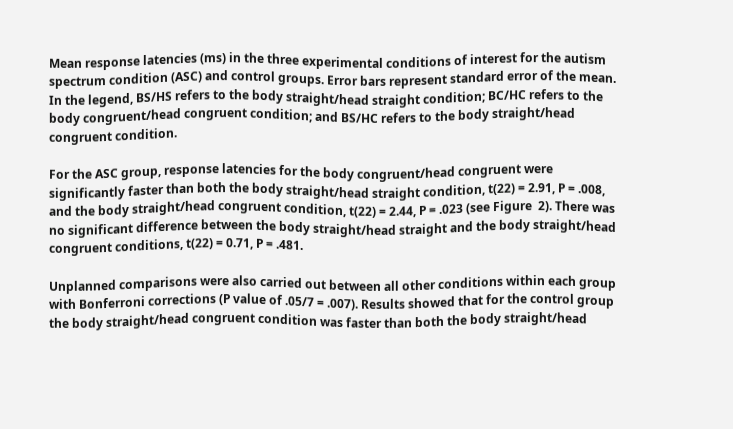Mean response latencies (ms) in the three experimental conditions of interest for the autism spectrum condition (ASC) and control groups. Error bars represent standard error of the mean. In the legend, BS/HS refers to the body straight/head straight condition; BC/HC refers to the body congruent/head congruent condition; and BS/HC refers to the body straight/head congruent condition.

For the ASC group, response latencies for the body congruent/head congruent were significantly faster than both the body straight/head straight condition, t(22) = 2.91, P = .008, and the body straight/head congruent condition, t(22) = 2.44, P = .023 (see Figure  2). There was no significant difference between the body straight/head straight and the body straight/head congruent conditions, t(22) = 0.71, P = .481.

Unplanned comparisons were also carried out between all other conditions within each group with Bonferroni corrections (P value of .05/7 = .007). Results showed that for the control group the body straight/head congruent condition was faster than both the body straight/head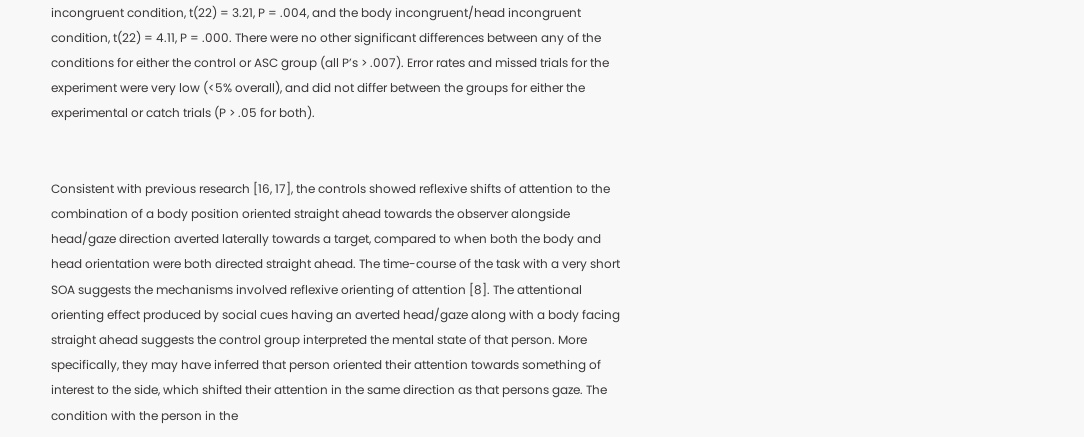incongruent condition, t(22) = 3.21, P = .004, and the body incongruent/head incongruent condition, t(22) = 4.11, P = .000. There were no other significant differences between any of the conditions for either the control or ASC group (all P’s > .007). Error rates and missed trials for the experiment were very low (<5% overall), and did not differ between the groups for either the experimental or catch trials (P > .05 for both).


Consistent with previous research [16, 17], the controls showed reflexive shifts of attention to the combination of a body position oriented straight ahead towards the observer alongside head/gaze direction averted laterally towards a target, compared to when both the body and head orientation were both directed straight ahead. The time-course of the task with a very short SOA suggests the mechanisms involved reflexive orienting of attention [8]. The attentional orienting effect produced by social cues having an averted head/gaze along with a body facing straight ahead suggests the control group interpreted the mental state of that person. More specifically, they may have inferred that person oriented their attention towards something of interest to the side, which shifted their attention in the same direction as that persons gaze. The condition with the person in the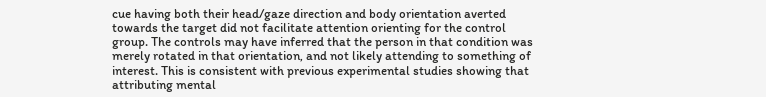cue having both their head/gaze direction and body orientation averted towards the target did not facilitate attention orienting for the control group. The controls may have inferred that the person in that condition was merely rotated in that orientation, and not likely attending to something of interest. This is consistent with previous experimental studies showing that attributing mental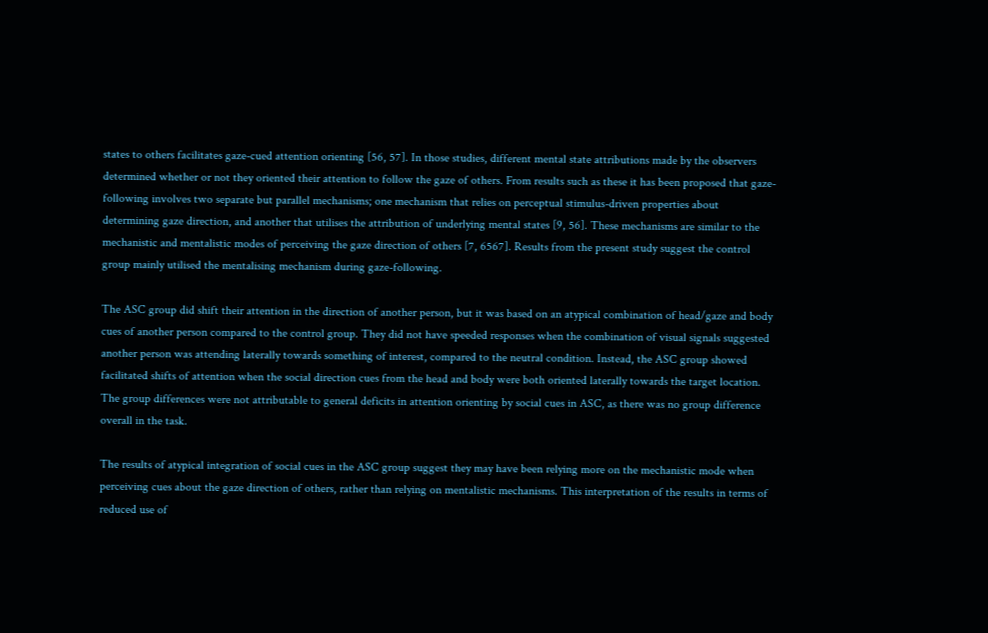states to others facilitates gaze-cued attention orienting [56, 57]. In those studies, different mental state attributions made by the observers determined whether or not they oriented their attention to follow the gaze of others. From results such as these it has been proposed that gaze-following involves two separate but parallel mechanisms; one mechanism that relies on perceptual stimulus-driven properties about determining gaze direction, and another that utilises the attribution of underlying mental states [9, 56]. These mechanisms are similar to the mechanistic and mentalistic modes of perceiving the gaze direction of others [7, 6567]. Results from the present study suggest the control group mainly utilised the mentalising mechanism during gaze-following.

The ASC group did shift their attention in the direction of another person, but it was based on an atypical combination of head/gaze and body cues of another person compared to the control group. They did not have speeded responses when the combination of visual signals suggested another person was attending laterally towards something of interest, compared to the neutral condition. Instead, the ASC group showed facilitated shifts of attention when the social direction cues from the head and body were both oriented laterally towards the target location. The group differences were not attributable to general deficits in attention orienting by social cues in ASC, as there was no group difference overall in the task.

The results of atypical integration of social cues in the ASC group suggest they may have been relying more on the mechanistic mode when perceiving cues about the gaze direction of others, rather than relying on mentalistic mechanisms. This interpretation of the results in terms of reduced use of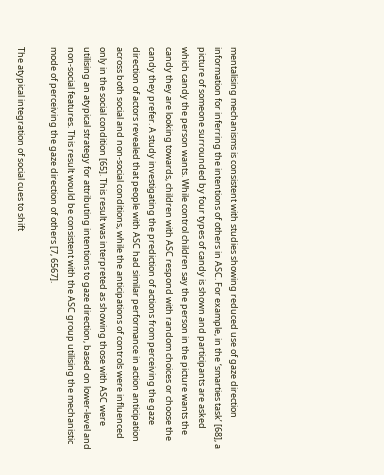mentalising mechanisms is consistent with studies showing reduced use of gaze direction information for inferring the intentions of others in ASC. For example, in the ‘smarties task’ [68], a picture of someone surrounded by four types of candy is shown and participants are asked which candy the person wants. While control children say the person in the picture wants the candy they are looking towards, children with ASC respond with random choices or choose the candy they prefer. A study investigating the prediction of actions from perceiving the gaze direction of actors revealed that people with ASC had similar performance in action anticipation across both social and non-social conditions, while the anticipations of controls were influenced only in the social condition [65]. This result was interpreted as showing those with ASC were utilising an atypical strategy for attributing intentions to gaze direction, based on lower-level and non-social features. This result would be consistent with the ASC group utilising the mechanistic mode of perceiving the gaze direction of others [7, 6567].

The atypical integration of social cues to shift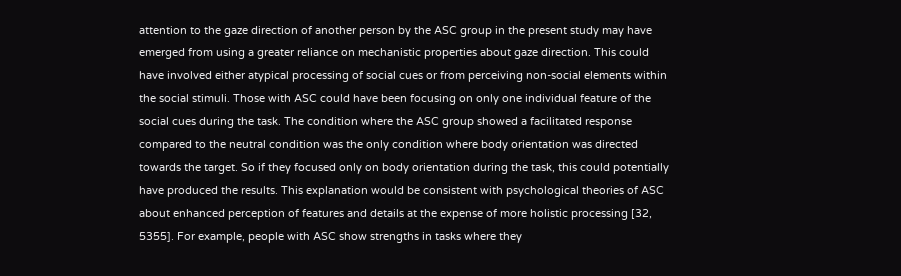attention to the gaze direction of another person by the ASC group in the present study may have emerged from using a greater reliance on mechanistic properties about gaze direction. This could have involved either atypical processing of social cues or from perceiving non-social elements within the social stimuli. Those with ASC could have been focusing on only one individual feature of the social cues during the task. The condition where the ASC group showed a facilitated response compared to the neutral condition was the only condition where body orientation was directed towards the target. So if they focused only on body orientation during the task, this could potentially have produced the results. This explanation would be consistent with psychological theories of ASC about enhanced perception of features and details at the expense of more holistic processing [32, 5355]. For example, people with ASC show strengths in tasks where they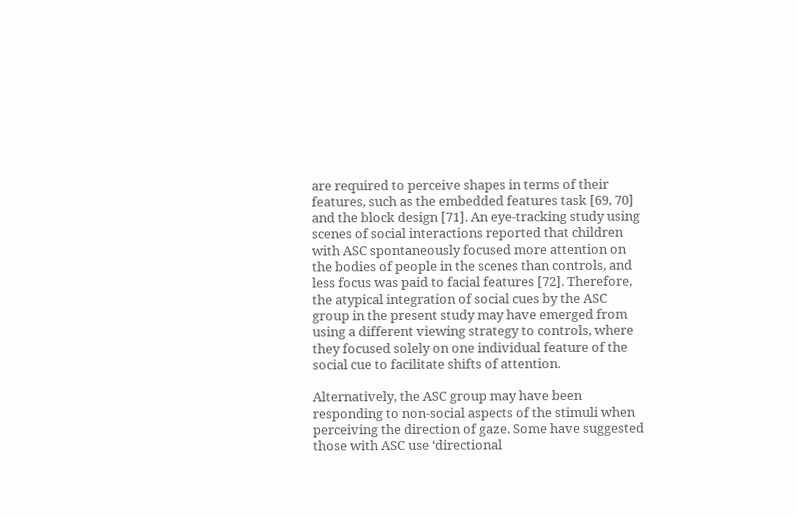are required to perceive shapes in terms of their features, such as the embedded features task [69, 70] and the block design [71]. An eye-tracking study using scenes of social interactions reported that children with ASC spontaneously focused more attention on the bodies of people in the scenes than controls, and less focus was paid to facial features [72]. Therefore, the atypical integration of social cues by the ASC group in the present study may have emerged from using a different viewing strategy to controls, where they focused solely on one individual feature of the social cue to facilitate shifts of attention.

Alternatively, the ASC group may have been responding to non-social aspects of the stimuli when perceiving the direction of gaze. Some have suggested those with ASC use ‘directional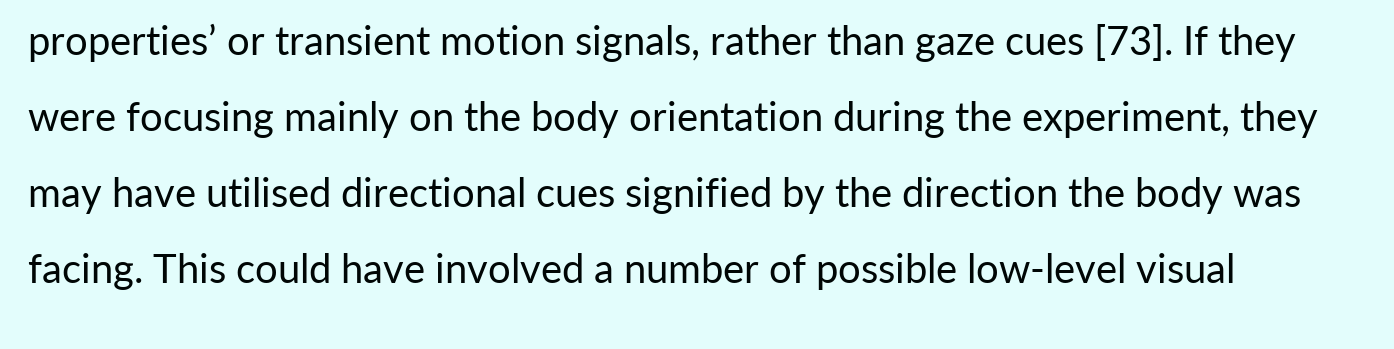properties’ or transient motion signals, rather than gaze cues [73]. If they were focusing mainly on the body orientation during the experiment, they may have utilised directional cues signified by the direction the body was facing. This could have involved a number of possible low-level visual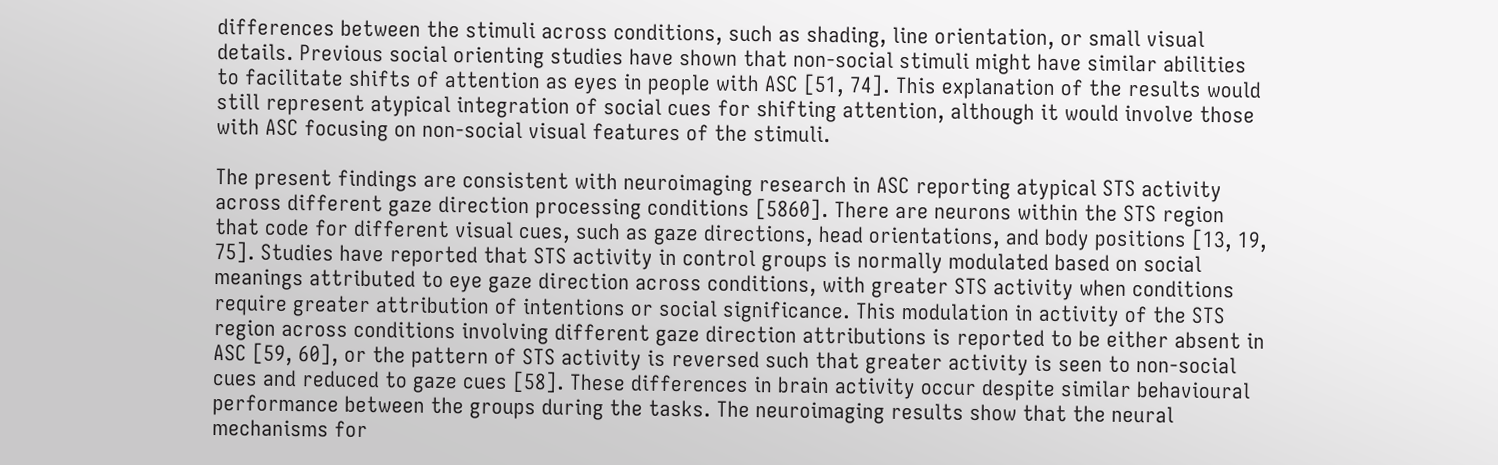differences between the stimuli across conditions, such as shading, line orientation, or small visual details. Previous social orienting studies have shown that non-social stimuli might have similar abilities to facilitate shifts of attention as eyes in people with ASC [51, 74]. This explanation of the results would still represent atypical integration of social cues for shifting attention, although it would involve those with ASC focusing on non-social visual features of the stimuli.

The present findings are consistent with neuroimaging research in ASC reporting atypical STS activity across different gaze direction processing conditions [5860]. There are neurons within the STS region that code for different visual cues, such as gaze directions, head orientations, and body positions [13, 19, 75]. Studies have reported that STS activity in control groups is normally modulated based on social meanings attributed to eye gaze direction across conditions, with greater STS activity when conditions require greater attribution of intentions or social significance. This modulation in activity of the STS region across conditions involving different gaze direction attributions is reported to be either absent in ASC [59, 60], or the pattern of STS activity is reversed such that greater activity is seen to non-social cues and reduced to gaze cues [58]. These differences in brain activity occur despite similar behavioural performance between the groups during the tasks. The neuroimaging results show that the neural mechanisms for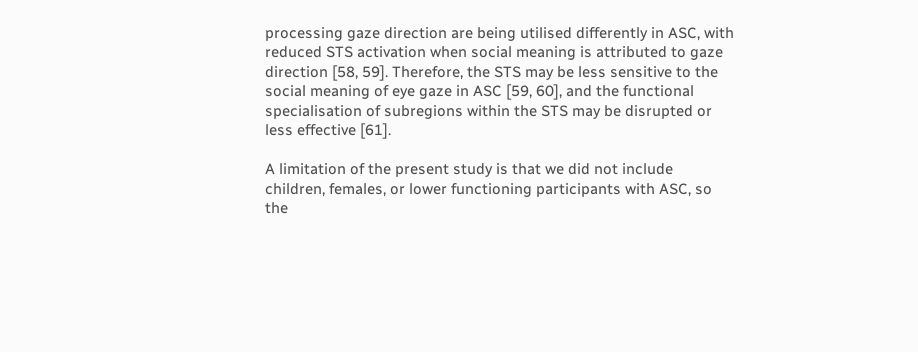processing gaze direction are being utilised differently in ASC, with reduced STS activation when social meaning is attributed to gaze direction [58, 59]. Therefore, the STS may be less sensitive to the social meaning of eye gaze in ASC [59, 60], and the functional specialisation of subregions within the STS may be disrupted or less effective [61].

A limitation of the present study is that we did not include children, females, or lower functioning participants with ASC, so the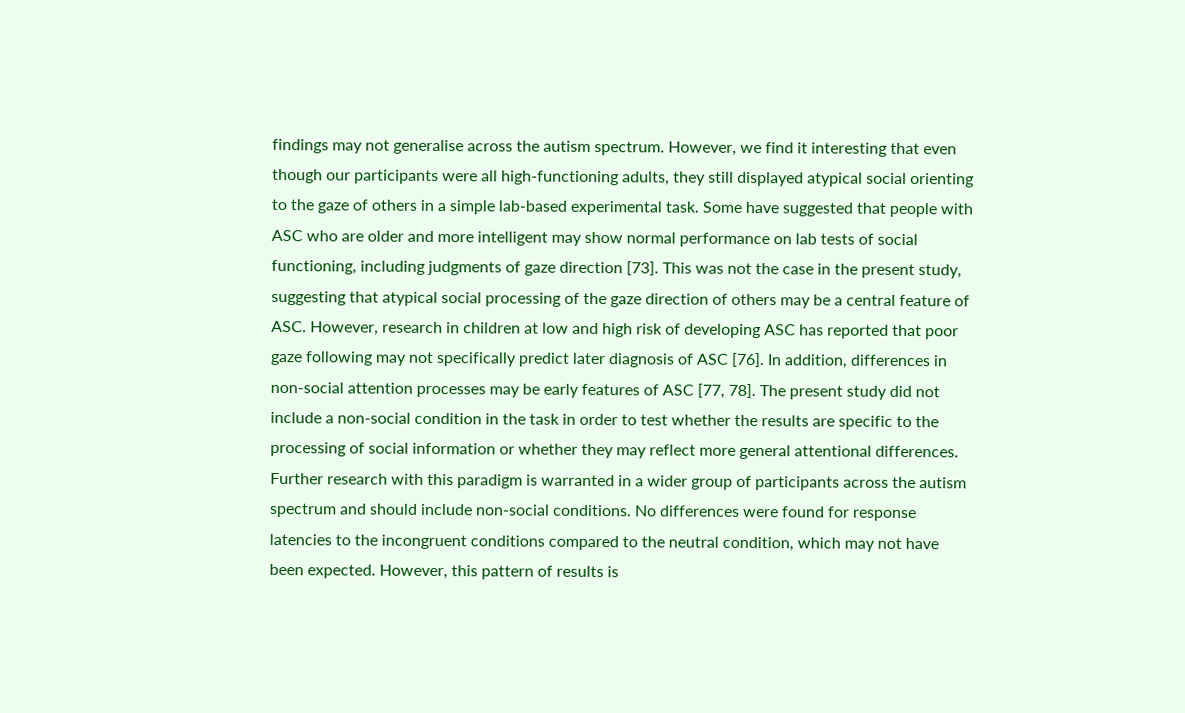findings may not generalise across the autism spectrum. However, we find it interesting that even though our participants were all high-functioning adults, they still displayed atypical social orienting to the gaze of others in a simple lab-based experimental task. Some have suggested that people with ASC who are older and more intelligent may show normal performance on lab tests of social functioning, including judgments of gaze direction [73]. This was not the case in the present study, suggesting that atypical social processing of the gaze direction of others may be a central feature of ASC. However, research in children at low and high risk of developing ASC has reported that poor gaze following may not specifically predict later diagnosis of ASC [76]. In addition, differences in non-social attention processes may be early features of ASC [77, 78]. The present study did not include a non-social condition in the task in order to test whether the results are specific to the processing of social information or whether they may reflect more general attentional differences. Further research with this paradigm is warranted in a wider group of participants across the autism spectrum and should include non-social conditions. No differences were found for response latencies to the incongruent conditions compared to the neutral condition, which may not have been expected. However, this pattern of results is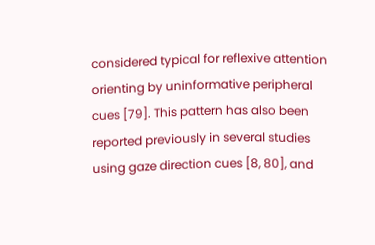considered typical for reflexive attention orienting by uninformative peripheral cues [79]. This pattern has also been reported previously in several studies using gaze direction cues [8, 80], and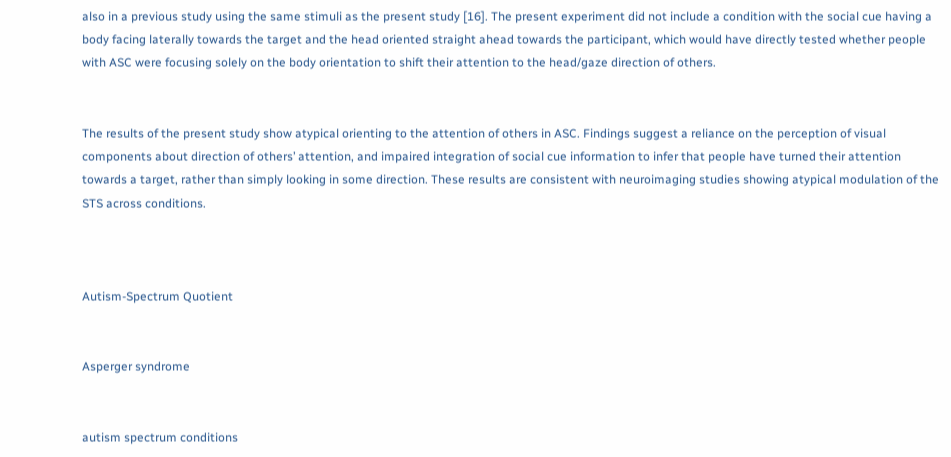also in a previous study using the same stimuli as the present study [16]. The present experiment did not include a condition with the social cue having a body facing laterally towards the target and the head oriented straight ahead towards the participant, which would have directly tested whether people with ASC were focusing solely on the body orientation to shift their attention to the head/gaze direction of others.


The results of the present study show atypical orienting to the attention of others in ASC. Findings suggest a reliance on the perception of visual components about direction of others’ attention, and impaired integration of social cue information to infer that people have turned their attention towards a target, rather than simply looking in some direction. These results are consistent with neuroimaging studies showing atypical modulation of the STS across conditions.



Autism-Spectrum Quotient


Asperger syndrome


autism spectrum conditions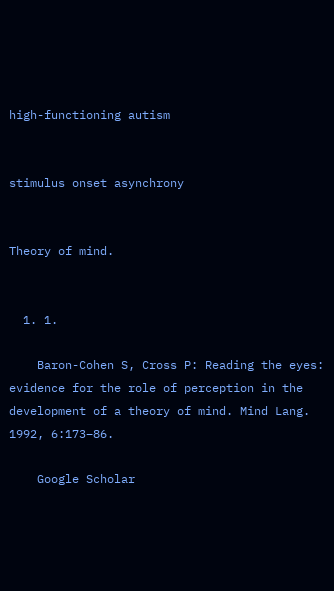high-functioning autism


stimulus onset asynchrony


Theory of mind.


  1. 1.

    Baron-Cohen S, Cross P: Reading the eyes: evidence for the role of perception in the development of a theory of mind. Mind Lang. 1992, 6:173–86.

    Google Scholar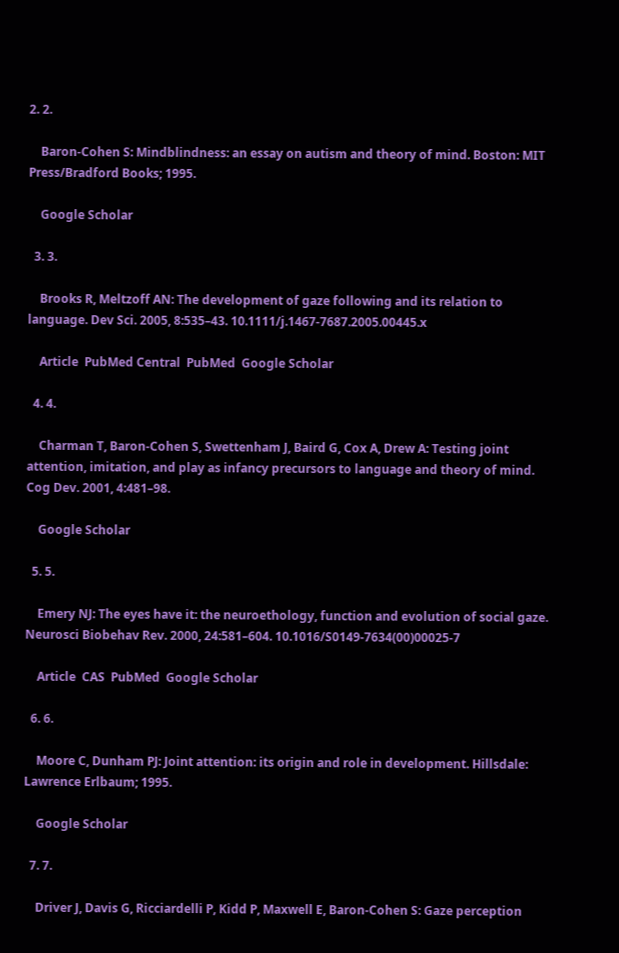2. 2.

    Baron-Cohen S: Mindblindness: an essay on autism and theory of mind. Boston: MIT Press/Bradford Books; 1995.

    Google Scholar

  3. 3.

    Brooks R, Meltzoff AN: The development of gaze following and its relation to language. Dev Sci. 2005, 8:535–43. 10.1111/j.1467-7687.2005.00445.x

    Article  PubMed Central  PubMed  Google Scholar

  4. 4.

    Charman T, Baron-Cohen S, Swettenham J, Baird G, Cox A, Drew A: Testing joint attention, imitation, and play as infancy precursors to language and theory of mind. Cog Dev. 2001, 4:481–98.

    Google Scholar

  5. 5.

    Emery NJ: The eyes have it: the neuroethology, function and evolution of social gaze. Neurosci Biobehav Rev. 2000, 24:581–604. 10.1016/S0149-7634(00)00025-7

    Article  CAS  PubMed  Google Scholar

  6. 6.

    Moore C, Dunham PJ: Joint attention: its origin and role in development. Hillsdale: Lawrence Erlbaum; 1995.

    Google Scholar

  7. 7.

    Driver J, Davis G, Ricciardelli P, Kidd P, Maxwell E, Baron-Cohen S: Gaze perception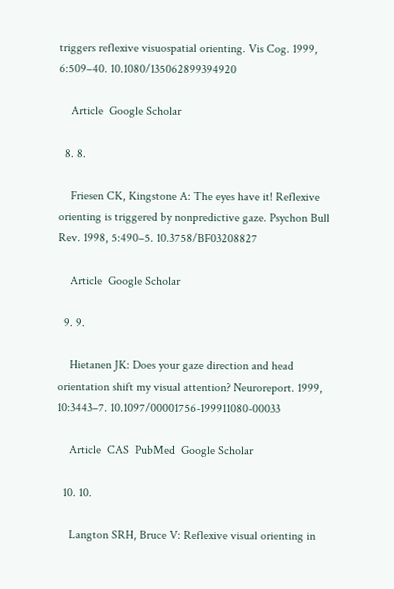triggers reflexive visuospatial orienting. Vis Cog. 1999, 6:509–40. 10.1080/135062899394920

    Article  Google Scholar

  8. 8.

    Friesen CK, Kingstone A: The eyes have it! Reflexive orienting is triggered by nonpredictive gaze. Psychon Bull Rev. 1998, 5:490–5. 10.3758/BF03208827

    Article  Google Scholar

  9. 9.

    Hietanen JK: Does your gaze direction and head orientation shift my visual attention? Neuroreport. 1999, 10:3443–7. 10.1097/00001756-199911080-00033

    Article  CAS  PubMed  Google Scholar

  10. 10.

    Langton SRH, Bruce V: Reflexive visual orienting in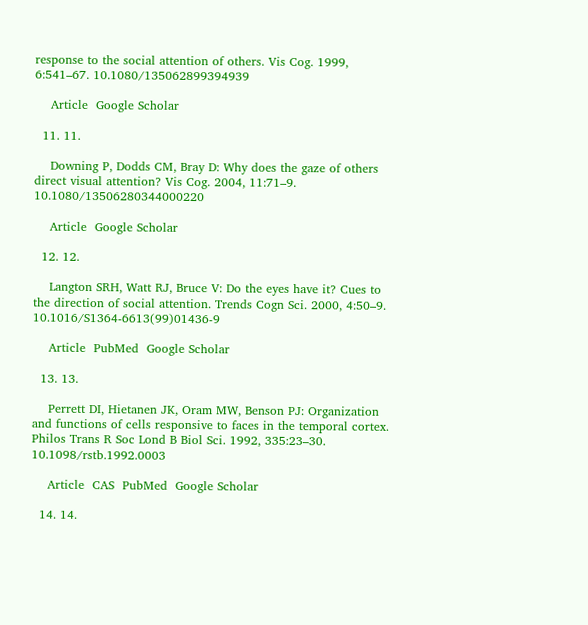response to the social attention of others. Vis Cog. 1999, 6:541–67. 10.1080/135062899394939

    Article  Google Scholar

  11. 11.

    Downing P, Dodds CM, Bray D: Why does the gaze of others direct visual attention? Vis Cog. 2004, 11:71–9. 10.1080/13506280344000220

    Article  Google Scholar

  12. 12.

    Langton SRH, Watt RJ, Bruce V: Do the eyes have it? Cues to the direction of social attention. Trends Cogn Sci. 2000, 4:50–9. 10.1016/S1364-6613(99)01436-9

    Article  PubMed  Google Scholar

  13. 13.

    Perrett DI, Hietanen JK, Oram MW, Benson PJ: Organization and functions of cells responsive to faces in the temporal cortex. Philos Trans R Soc Lond B Biol Sci. 1992, 335:23–30. 10.1098/rstb.1992.0003

    Article  CAS  PubMed  Google Scholar

  14. 14.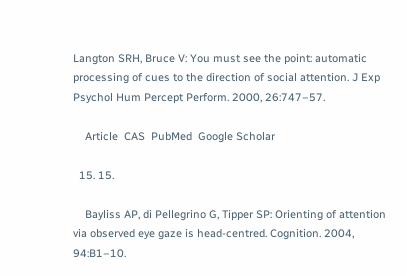Langton SRH, Bruce V: You must see the point: automatic processing of cues to the direction of social attention. J Exp Psychol Hum Percept Perform. 2000, 26:747–57.

    Article  CAS  PubMed  Google Scholar

  15. 15.

    Bayliss AP, di Pellegrino G, Tipper SP: Orienting of attention via observed eye gaze is head-centred. Cognition. 2004, 94:B1–10.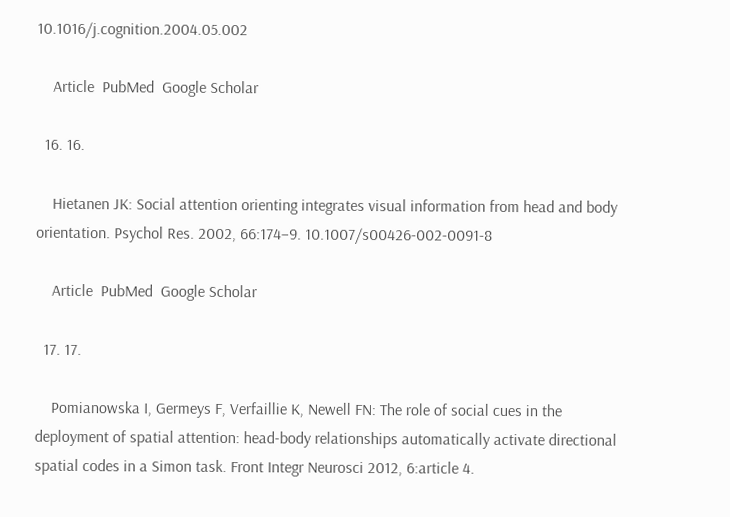10.1016/j.cognition.2004.05.002

    Article  PubMed  Google Scholar

  16. 16.

    Hietanen JK: Social attention orienting integrates visual information from head and body orientation. Psychol Res. 2002, 66:174–9. 10.1007/s00426-002-0091-8

    Article  PubMed  Google Scholar

  17. 17.

    Pomianowska I, Germeys F, Verfaillie K, Newell FN: The role of social cues in the deployment of spatial attention: head-body relationships automatically activate directional spatial codes in a Simon task. Front Integr Neurosci 2012, 6:article 4.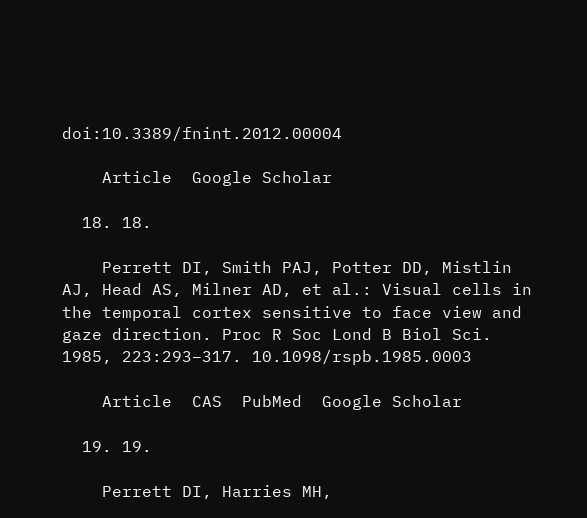doi:10.3389/fnint.2012.00004

    Article  Google Scholar

  18. 18.

    Perrett DI, Smith PAJ, Potter DD, Mistlin AJ, Head AS, Milner AD, et al.: Visual cells in the temporal cortex sensitive to face view and gaze direction. Proc R Soc Lond B Biol Sci. 1985, 223:293–317. 10.1098/rspb.1985.0003

    Article  CAS  PubMed  Google Scholar

  19. 19.

    Perrett DI, Harries MH,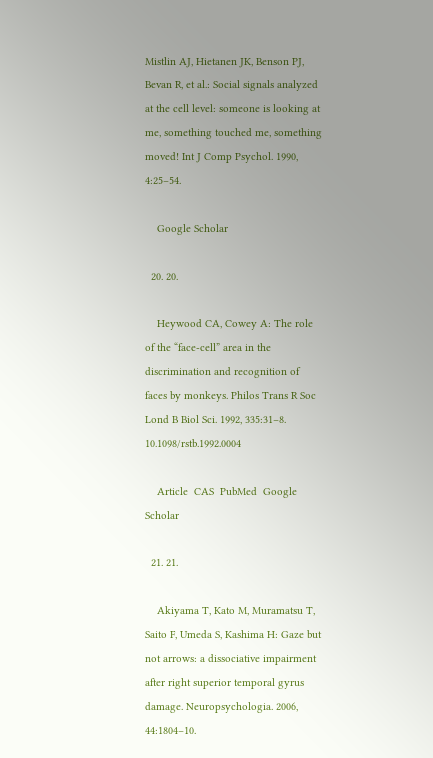Mistlin AJ, Hietanen JK, Benson PJ, Bevan R, et al.: Social signals analyzed at the cell level: someone is looking at me, something touched me, something moved! Int J Comp Psychol. 1990, 4:25–54.

    Google Scholar

  20. 20.

    Heywood CA, Cowey A: The role of the “face-cell” area in the discrimination and recognition of faces by monkeys. Philos Trans R Soc Lond B Biol Sci. 1992, 335:31–8. 10.1098/rstb.1992.0004

    Article  CAS  PubMed  Google Scholar

  21. 21.

    Akiyama T, Kato M, Muramatsu T, Saito F, Umeda S, Kashima H: Gaze but not arrows: a dissociative impairment after right superior temporal gyrus damage. Neuropsychologia. 2006, 44:1804–10.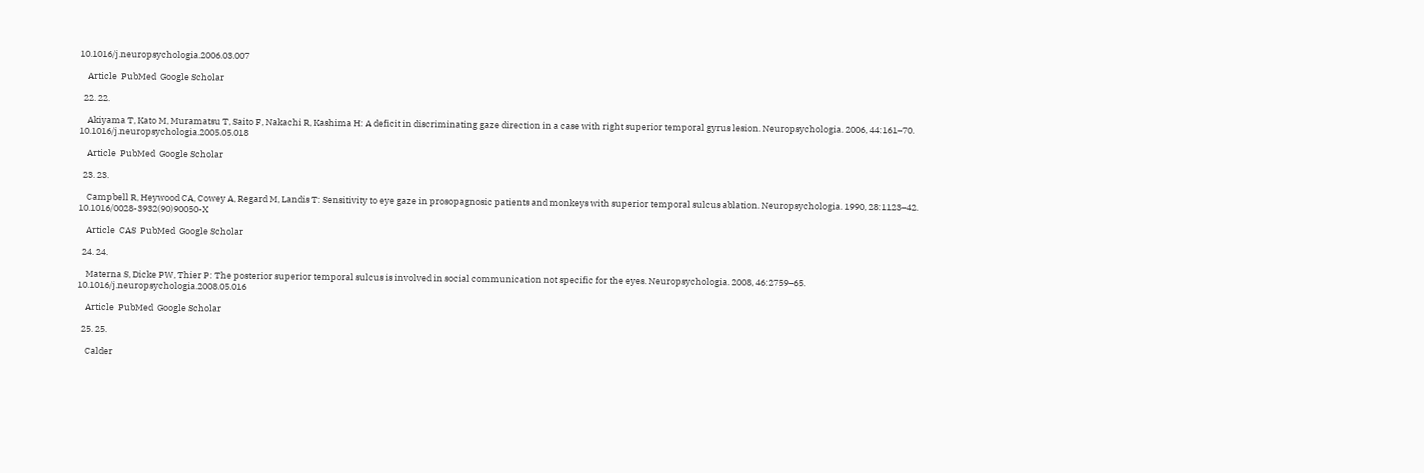10.1016/j.neuropsychologia.2006.03.007

    Article  PubMed  Google Scholar

  22. 22.

    Akiyama T, Kato M, Muramatsu T, Saito F, Nakachi R, Kashima H: A deficit in discriminating gaze direction in a case with right superior temporal gyrus lesion. Neuropsychologia. 2006, 44:161–70. 10.1016/j.neuropsychologia.2005.05.018

    Article  PubMed  Google Scholar

  23. 23.

    Campbell R, Heywood CA, Cowey A, Regard M, Landis T: Sensitivity to eye gaze in prosopagnosic patients and monkeys with superior temporal sulcus ablation. Neuropsychologia. 1990, 28:1123–42. 10.1016/0028-3932(90)90050-X

    Article  CAS  PubMed  Google Scholar

  24. 24.

    Materna S, Dicke PW, Thier P: The posterior superior temporal sulcus is involved in social communication not specific for the eyes. Neuropsychologia. 2008, 46:2759–65. 10.1016/j.neuropsychologia.2008.05.016

    Article  PubMed  Google Scholar

  25. 25.

    Calder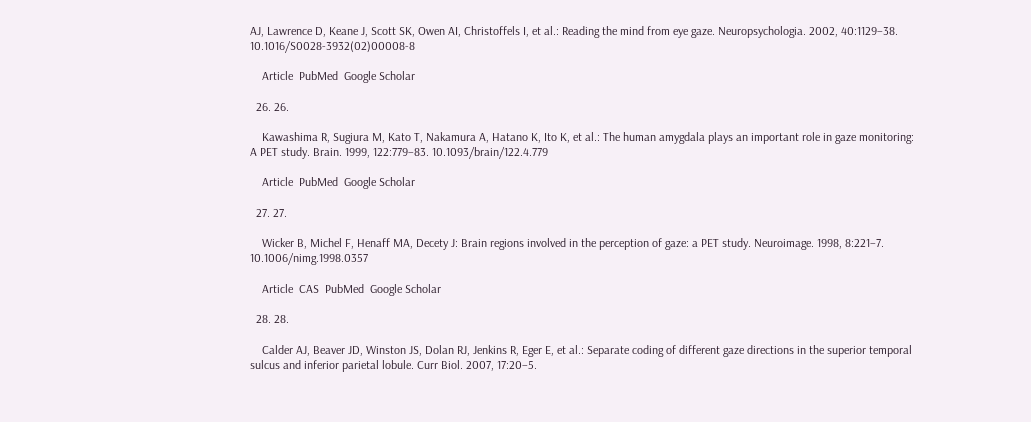AJ, Lawrence D, Keane J, Scott SK, Owen AI, Christoffels I, et al.: Reading the mind from eye gaze. Neuropsychologia. 2002, 40:1129–38. 10.1016/S0028-3932(02)00008-8

    Article  PubMed  Google Scholar

  26. 26.

    Kawashima R, Sugiura M, Kato T, Nakamura A, Hatano K, Ito K, et al.: The human amygdala plays an important role in gaze monitoring: A PET study. Brain. 1999, 122:779–83. 10.1093/brain/122.4.779

    Article  PubMed  Google Scholar

  27. 27.

    Wicker B, Michel F, Henaff MA, Decety J: Brain regions involved in the perception of gaze: a PET study. Neuroimage. 1998, 8:221–7. 10.1006/nimg.1998.0357

    Article  CAS  PubMed  Google Scholar

  28. 28.

    Calder AJ, Beaver JD, Winston JS, Dolan RJ, Jenkins R, Eger E, et al.: Separate coding of different gaze directions in the superior temporal sulcus and inferior parietal lobule. Curr Biol. 2007, 17:20–5.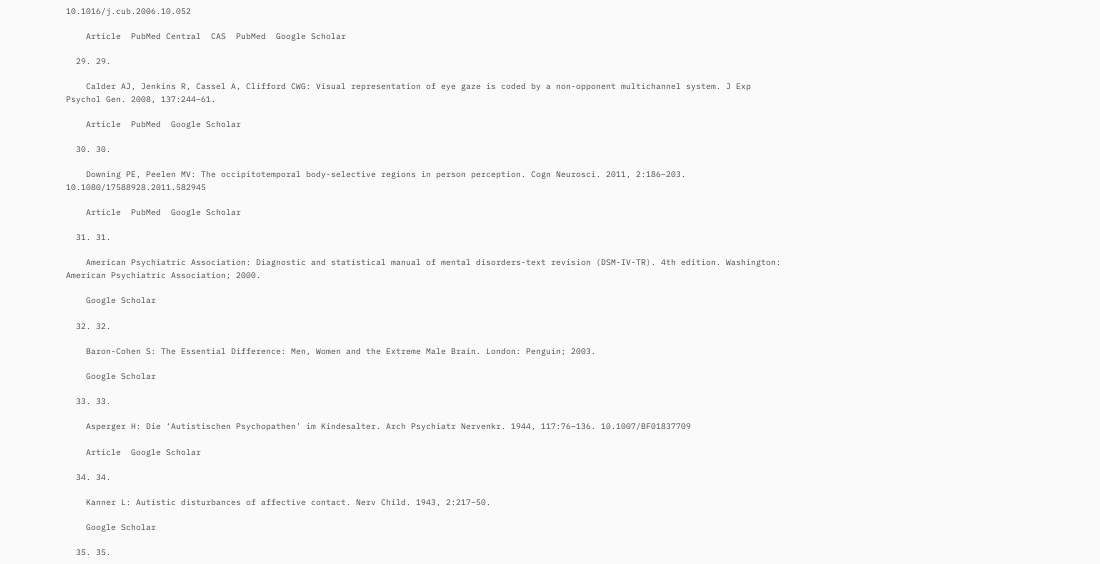10.1016/j.cub.2006.10.052

    Article  PubMed Central  CAS  PubMed  Google Scholar

  29. 29.

    Calder AJ, Jenkins R, Cassel A, Clifford CWG: Visual representation of eye gaze is coded by a non-opponent multichannel system. J Exp Psychol Gen. 2008, 137:244–61.

    Article  PubMed  Google Scholar

  30. 30.

    Downing PE, Peelen MV: The occipitotemporal body-selective regions in person perception. Cogn Neurosci. 2011, 2:186–203. 10.1080/17588928.2011.582945

    Article  PubMed  Google Scholar

  31. 31.

    American Psychiatric Association: Diagnostic and statistical manual of mental disorders-text revision (DSM-IV-TR). 4th edition. Washington: American Psychiatric Association; 2000.

    Google Scholar

  32. 32.

    Baron-Cohen S: The Essential Difference: Men, Women and the Extreme Male Brain. London: Penguin; 2003.

    Google Scholar

  33. 33.

    Asperger H: Die ‘Autistischen Psychopathen’ im Kindesalter. Arch Psychiatr Nervenkr. 1944, 117:76–136. 10.1007/BF01837709

    Article  Google Scholar

  34. 34.

    Kanner L: Autistic disturbances of affective contact. Nerv Child. 1943, 2:217–50.

    Google Scholar

  35. 35.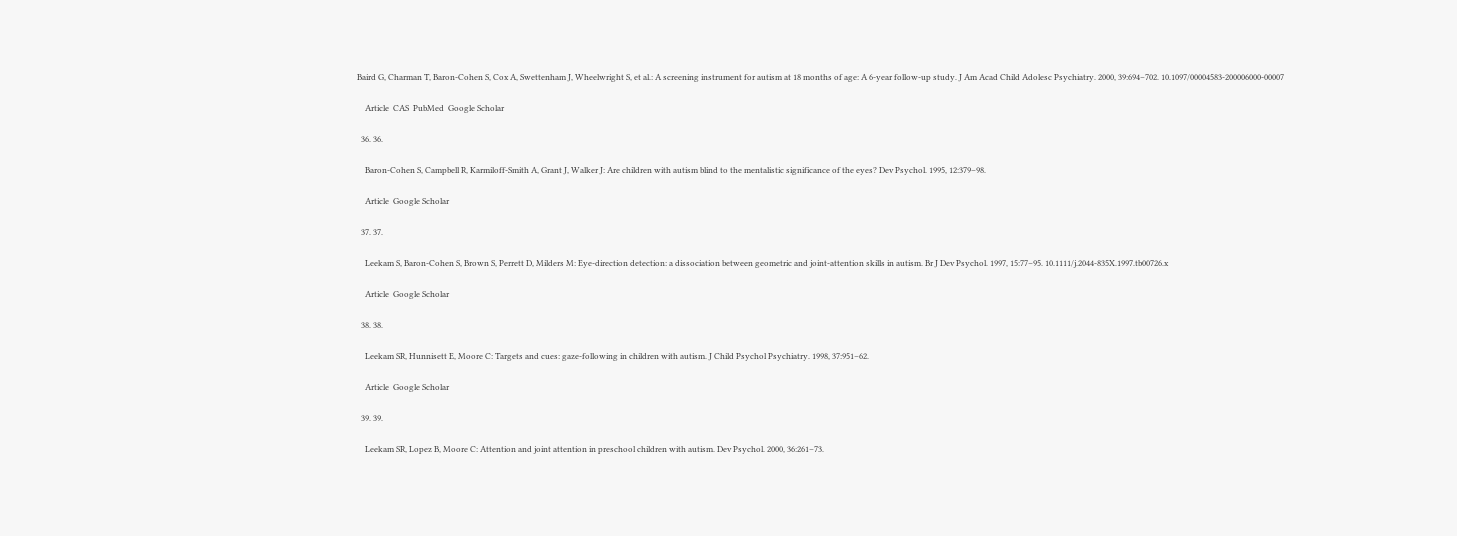Baird G, Charman T, Baron-Cohen S, Cox A, Swettenham J, Wheelwright S, et al.: A screening instrument for autism at 18 months of age: A 6-year follow-up study. J Am Acad Child Adolesc Psychiatry. 2000, 39:694–702. 10.1097/00004583-200006000-00007

    Article  CAS  PubMed  Google Scholar

  36. 36.

    Baron-Cohen S, Campbell R, Karmiloff-Smith A, Grant J, Walker J: Are children with autism blind to the mentalistic significance of the eyes? Dev Psychol. 1995, 12:379–98.

    Article  Google Scholar

  37. 37.

    Leekam S, Baron-Cohen S, Brown S, Perrett D, Milders M: Eye-direction detection: a dissociation between geometric and joint-attention skills in autism. Br J Dev Psychol. 1997, 15:77–95. 10.1111/j.2044-835X.1997.tb00726.x

    Article  Google Scholar

  38. 38.

    Leekam SR, Hunnisett E, Moore C: Targets and cues: gaze-following in children with autism. J Child Psychol Psychiatry. 1998, 37:951–62.

    Article  Google Scholar

  39. 39.

    Leekam SR, Lopez B, Moore C: Attention and joint attention in preschool children with autism. Dev Psychol. 2000, 36:261–73.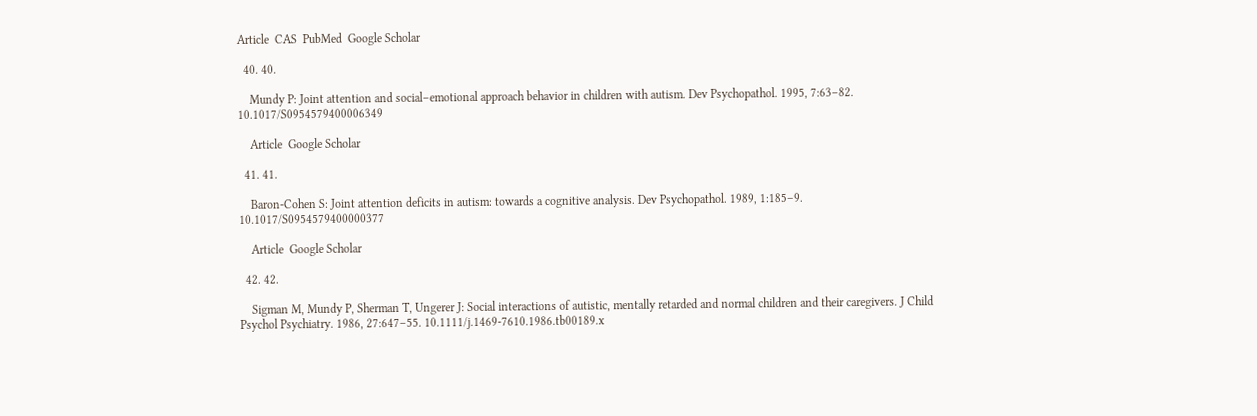Article  CAS  PubMed  Google Scholar

  40. 40.

    Mundy P: Joint attention and social–emotional approach behavior in children with autism. Dev Psychopathol. 1995, 7:63–82. 10.1017/S0954579400006349

    Article  Google Scholar

  41. 41.

    Baron-Cohen S: Joint attention deficits in autism: towards a cognitive analysis. Dev Psychopathol. 1989, 1:185–9. 10.1017/S0954579400000377

    Article  Google Scholar

  42. 42.

    Sigman M, Mundy P, Sherman T, Ungerer J: Social interactions of autistic, mentally retarded and normal children and their caregivers. J Child Psychol Psychiatry. 1986, 27:647–55. 10.1111/j.1469-7610.1986.tb00189.x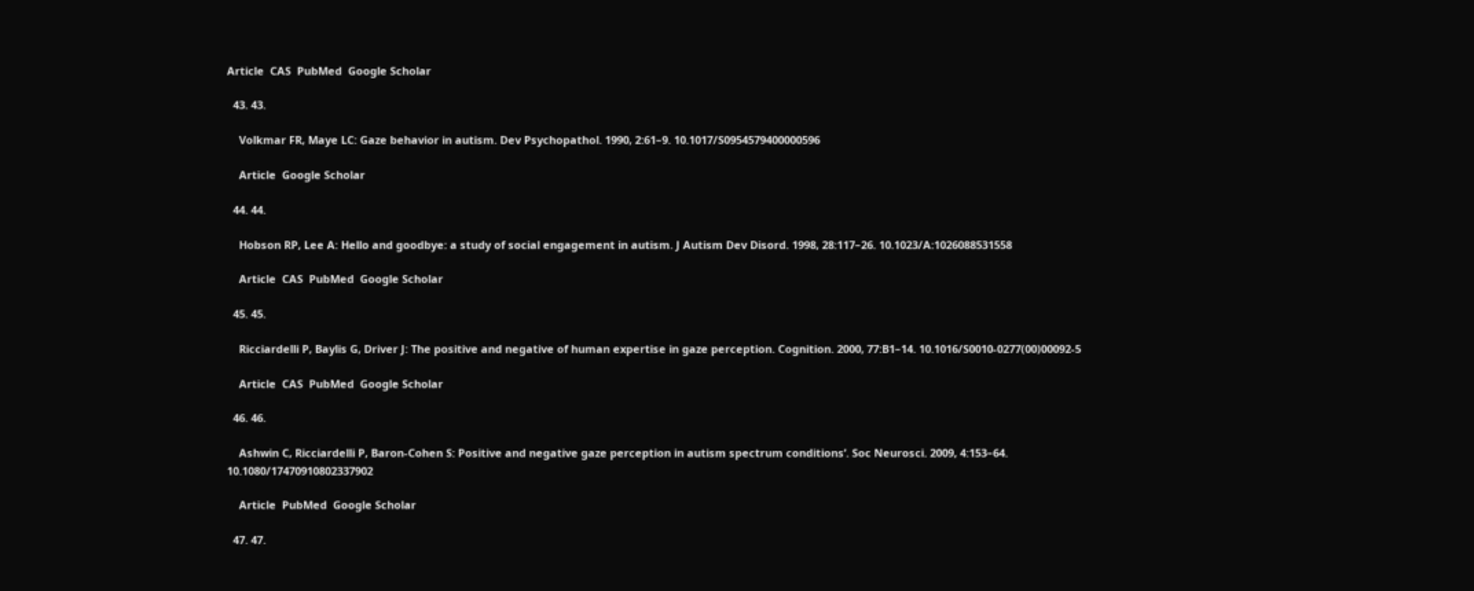Article  CAS  PubMed  Google Scholar

  43. 43.

    Volkmar FR, Maye LC: Gaze behavior in autism. Dev Psychopathol. 1990, 2:61–9. 10.1017/S0954579400000596

    Article  Google Scholar

  44. 44.

    Hobson RP, Lee A: Hello and goodbye: a study of social engagement in autism. J Autism Dev Disord. 1998, 28:117–26. 10.1023/A:1026088531558

    Article  CAS  PubMed  Google Scholar

  45. 45.

    Ricciardelli P, Baylis G, Driver J: The positive and negative of human expertise in gaze perception. Cognition. 2000, 77:B1–14. 10.1016/S0010-0277(00)00092-5

    Article  CAS  PubMed  Google Scholar

  46. 46.

    Ashwin C, Ricciardelli P, Baron-Cohen S: Positive and negative gaze perception in autism spectrum conditions’. Soc Neurosci. 2009, 4:153–64. 10.1080/17470910802337902

    Article  PubMed  Google Scholar

  47. 47.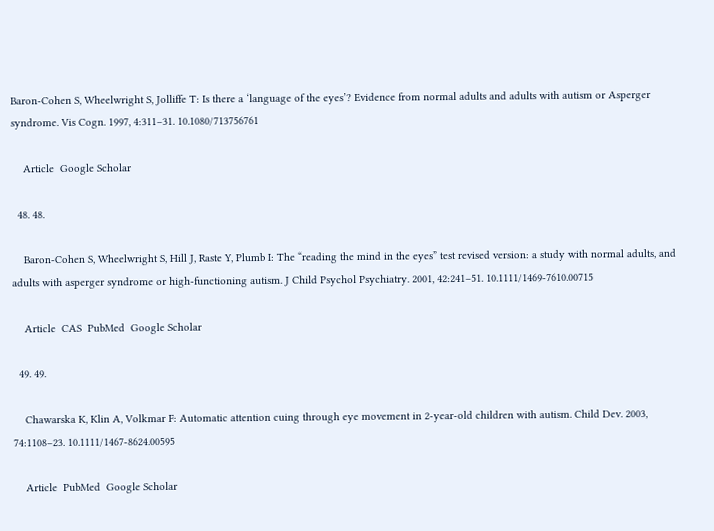Baron-Cohen S, Wheelwright S, Jolliffe T: Is there a ‘language of the eyes’? Evidence from normal adults and adults with autism or Asperger syndrome. Vis Cogn. 1997, 4:311–31. 10.1080/713756761

    Article  Google Scholar

  48. 48.

    Baron-Cohen S, Wheelwright S, Hill J, Raste Y, Plumb I: The “reading the mind in the eyes” test revised version: a study with normal adults, and adults with asperger syndrome or high-functioning autism. J Child Psychol Psychiatry. 2001, 42:241–51. 10.1111/1469-7610.00715

    Article  CAS  PubMed  Google Scholar

  49. 49.

    Chawarska K, Klin A, Volkmar F: Automatic attention cuing through eye movement in 2-year-old children with autism. Child Dev. 2003, 74:1108–23. 10.1111/1467-8624.00595

    Article  PubMed  Google Scholar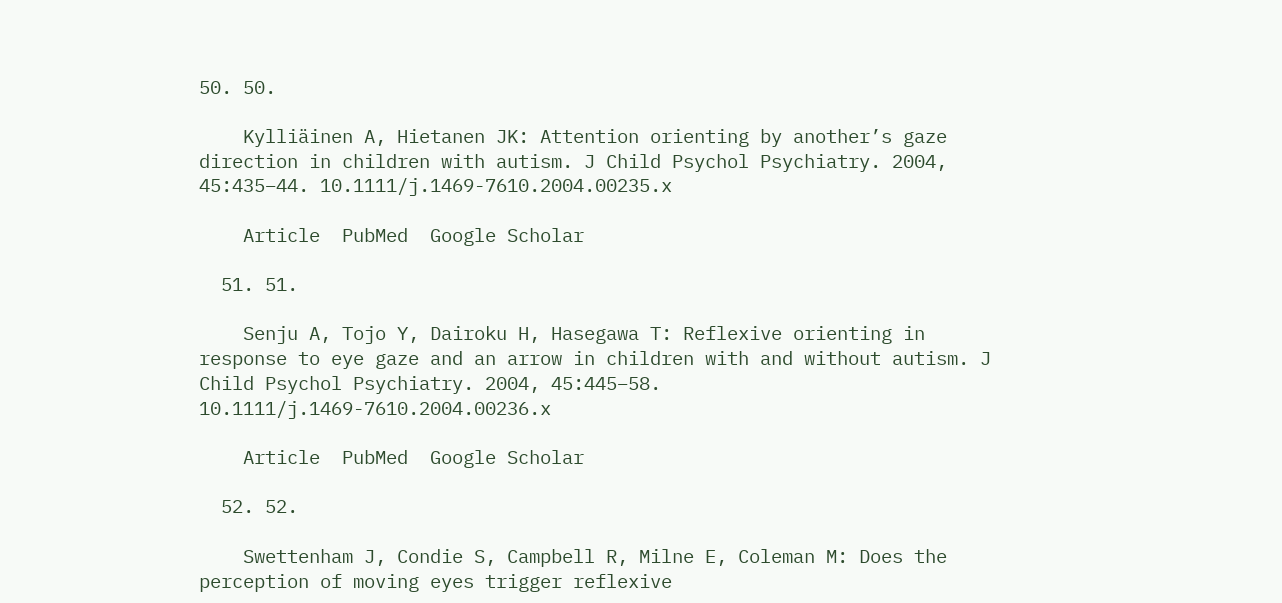50. 50.

    Kylliäinen A, Hietanen JK: Attention orienting by another’s gaze direction in children with autism. J Child Psychol Psychiatry. 2004, 45:435–44. 10.1111/j.1469-7610.2004.00235.x

    Article  PubMed  Google Scholar

  51. 51.

    Senju A, Tojo Y, Dairoku H, Hasegawa T: Reflexive orienting in response to eye gaze and an arrow in children with and without autism. J Child Psychol Psychiatry. 2004, 45:445–58. 10.1111/j.1469-7610.2004.00236.x

    Article  PubMed  Google Scholar

  52. 52.

    Swettenham J, Condie S, Campbell R, Milne E, Coleman M: Does the perception of moving eyes trigger reflexive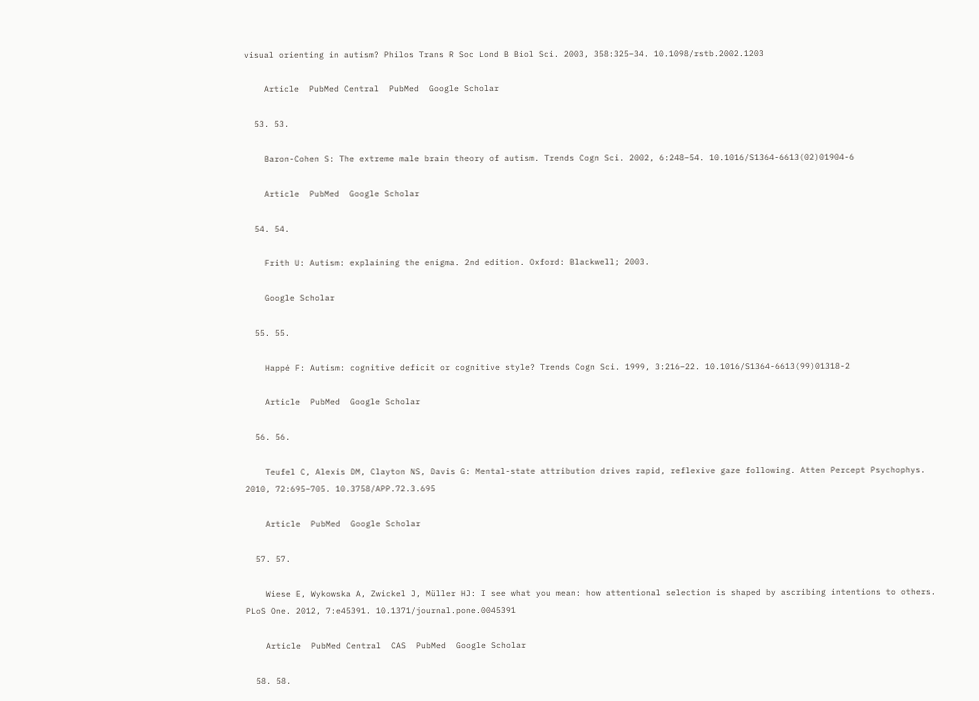visual orienting in autism? Philos Trans R Soc Lond B Biol Sci. 2003, 358:325–34. 10.1098/rstb.2002.1203

    Article  PubMed Central  PubMed  Google Scholar

  53. 53.

    Baron-Cohen S: The extreme male brain theory of autism. Trends Cogn Sci. 2002, 6:248–54. 10.1016/S1364-6613(02)01904-6

    Article  PubMed  Google Scholar

  54. 54.

    Frith U: Autism: explaining the enigma. 2nd edition. Oxford: Blackwell; 2003.

    Google Scholar

  55. 55.

    Happé F: Autism: cognitive deficit or cognitive style? Trends Cogn Sci. 1999, 3:216–22. 10.1016/S1364-6613(99)01318-2

    Article  PubMed  Google Scholar

  56. 56.

    Teufel C, Alexis DM, Clayton NS, Davis G: Mental-state attribution drives rapid, reflexive gaze following. Atten Percept Psychophys. 2010, 72:695–705. 10.3758/APP.72.3.695

    Article  PubMed  Google Scholar

  57. 57.

    Wiese E, Wykowska A, Zwickel J, Müller HJ: I see what you mean: how attentional selection is shaped by ascribing intentions to others. PLoS One. 2012, 7:e45391. 10.1371/journal.pone.0045391

    Article  PubMed Central  CAS  PubMed  Google Scholar

  58. 58.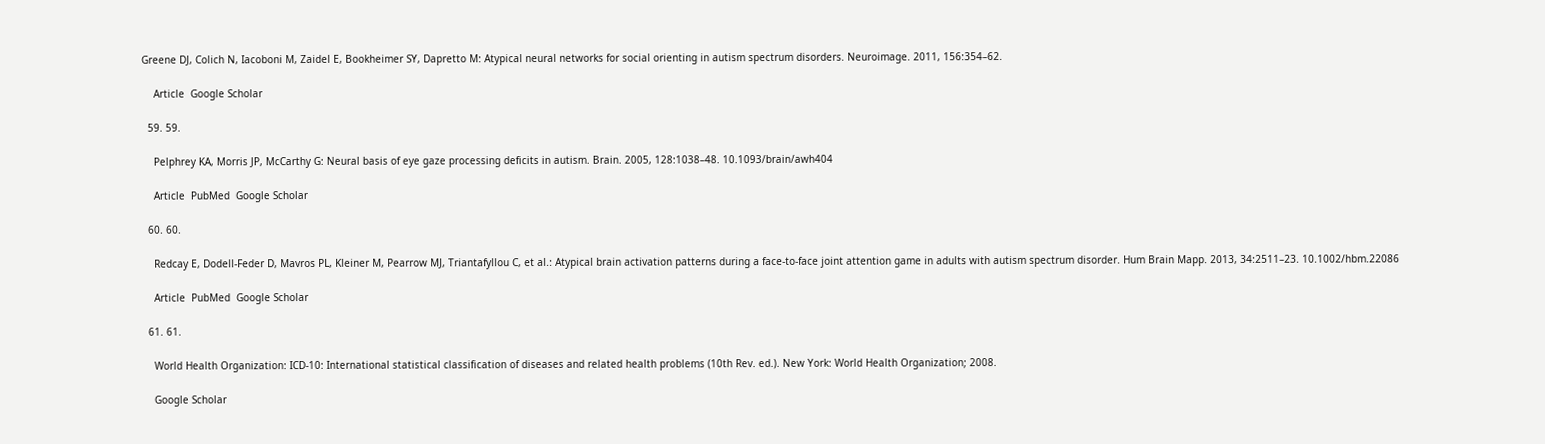Greene DJ, Colich N, Iacoboni M, Zaidel E, Bookheimer SY, Dapretto M: Atypical neural networks for social orienting in autism spectrum disorders. Neuroimage. 2011, 156:354–62.

    Article  Google Scholar

  59. 59.

    Pelphrey KA, Morris JP, McCarthy G: Neural basis of eye gaze processing deficits in autism. Brain. 2005, 128:1038–48. 10.1093/brain/awh404

    Article  PubMed  Google Scholar

  60. 60.

    Redcay E, Dodell-Feder D, Mavros PL, Kleiner M, Pearrow MJ, Triantafyllou C, et al.: Atypical brain activation patterns during a face-to-face joint attention game in adults with autism spectrum disorder. Hum Brain Mapp. 2013, 34:2511–23. 10.1002/hbm.22086

    Article  PubMed  Google Scholar

  61. 61.

    World Health Organization: ICD-10: International statistical classification of diseases and related health problems (10th Rev. ed.). New York: World Health Organization; 2008.

    Google Scholar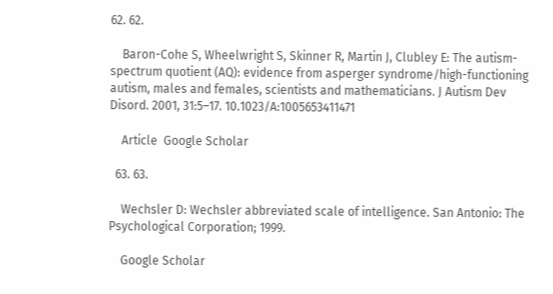62. 62.

    Baron-Cohe S, Wheelwright S, Skinner R, Martin J, Clubley E: The autism-spectrum quotient (AQ): evidence from asperger syndrome/high-functioning autism, males and females, scientists and mathematicians. J Autism Dev Disord. 2001, 31:5–17. 10.1023/A:1005653411471

    Article  Google Scholar

  63. 63.

    Wechsler D: Wechsler abbreviated scale of intelligence. San Antonio: The Psychological Corporation; 1999.

    Google Scholar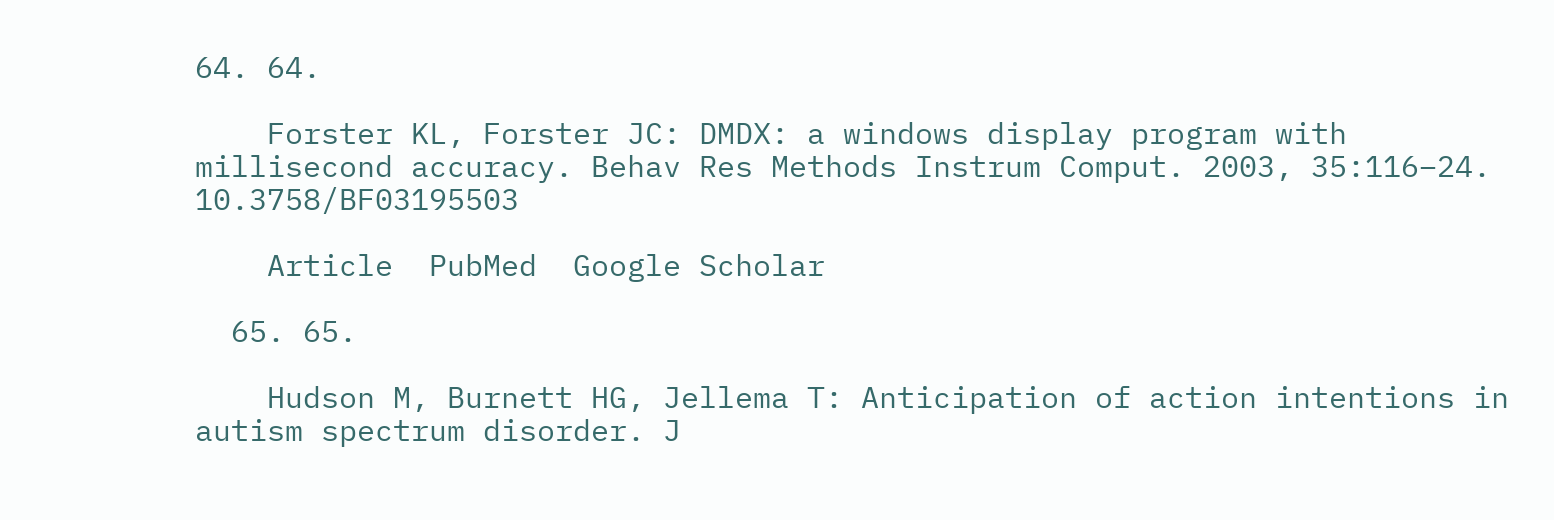64. 64.

    Forster KL, Forster JC: DMDX: a windows display program with millisecond accuracy. Behav Res Methods Instrum Comput. 2003, 35:116–24. 10.3758/BF03195503

    Article  PubMed  Google Scholar

  65. 65.

    Hudson M, Burnett HG, Jellema T: Anticipation of action intentions in autism spectrum disorder. J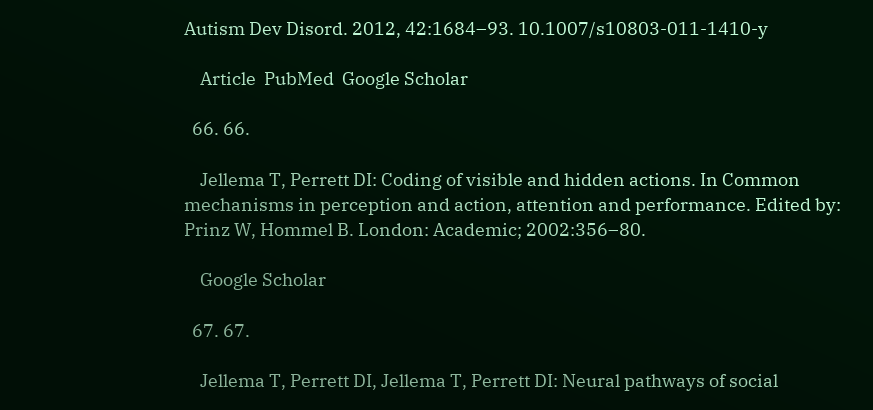Autism Dev Disord. 2012, 42:1684–93. 10.1007/s10803-011-1410-y

    Article  PubMed  Google Scholar

  66. 66.

    Jellema T, Perrett DI: Coding of visible and hidden actions. In Common mechanisms in perception and action, attention and performance. Edited by: Prinz W, Hommel B. London: Academic; 2002:356–80.

    Google Scholar

  67. 67.

    Jellema T, Perrett DI, Jellema T, Perrett DI: Neural pathways of social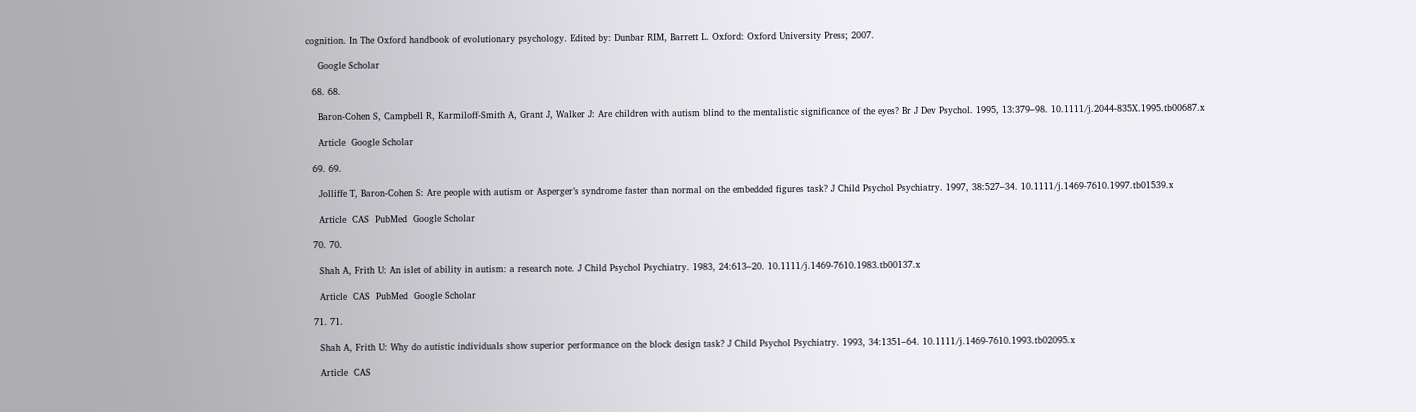cognition. In The Oxford handbook of evolutionary psychology. Edited by: Dunbar RIM, Barrett L. Oxford: Oxford University Press; 2007.

    Google Scholar

  68. 68.

    Baron-Cohen S, Campbell R, Karmiloff-Smith A, Grant J, Walker J: Are children with autism blind to the mentalistic significance of the eyes? Br J Dev Psychol. 1995, 13:379–98. 10.1111/j.2044-835X.1995.tb00687.x

    Article  Google Scholar

  69. 69.

    Jolliffe T, Baron-Cohen S: Are people with autism or Asperger’s syndrome faster than normal on the embedded figures task? J Child Psychol Psychiatry. 1997, 38:527–34. 10.1111/j.1469-7610.1997.tb01539.x

    Article  CAS  PubMed  Google Scholar

  70. 70.

    Shah A, Frith U: An islet of ability in autism: a research note. J Child Psychol Psychiatry. 1983, 24:613–20. 10.1111/j.1469-7610.1983.tb00137.x

    Article  CAS  PubMed  Google Scholar

  71. 71.

    Shah A, Frith U: Why do autistic individuals show superior performance on the block design task? J Child Psychol Psychiatry. 1993, 34:1351–64. 10.1111/j.1469-7610.1993.tb02095.x

    Article  CAS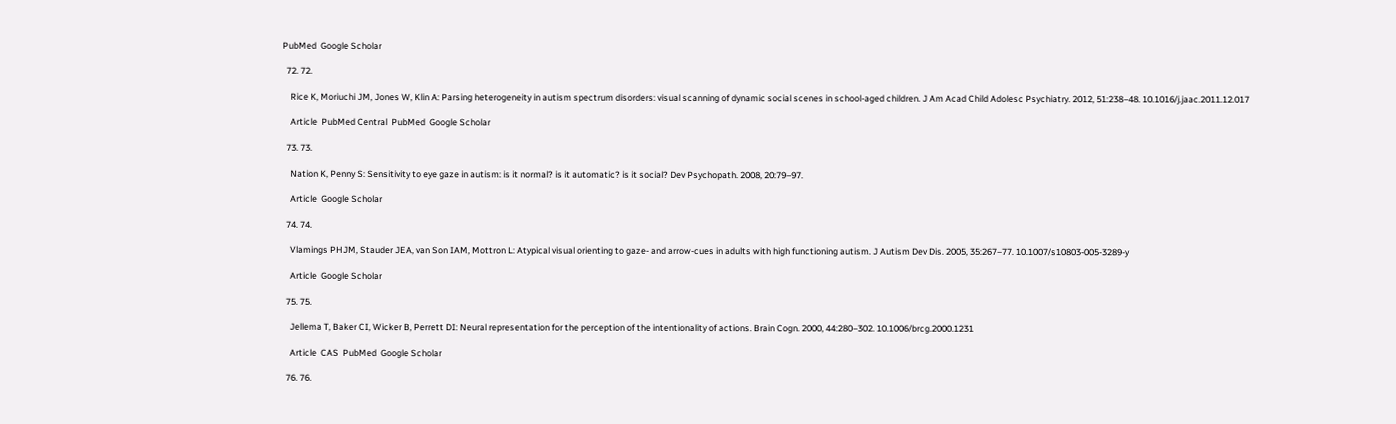PubMed  Google Scholar

  72. 72.

    Rice K, Moriuchi JM, Jones W, Klin A: Parsing heterogeneity in autism spectrum disorders: visual scanning of dynamic social scenes in school-aged children. J Am Acad Child Adolesc Psychiatry. 2012, 51:238–48. 10.1016/j.jaac.2011.12.017

    Article  PubMed Central  PubMed  Google Scholar

  73. 73.

    Nation K, Penny S: Sensitivity to eye gaze in autism: is it normal? is it automatic? is it social? Dev Psychopath. 2008, 20:79–97.

    Article  Google Scholar

  74. 74.

    Vlamings PHJM, Stauder JEA, van Son IAM, Mottron L: Atypical visual orienting to gaze- and arrow-cues in adults with high functioning autism. J Autism Dev Dis. 2005, 35:267–77. 10.1007/s10803-005-3289-y

    Article  Google Scholar

  75. 75.

    Jellema T, Baker CI, Wicker B, Perrett DI: Neural representation for the perception of the intentionality of actions. Brain Cogn. 2000, 44:280–302. 10.1006/brcg.2000.1231

    Article  CAS  PubMed  Google Scholar

  76. 76.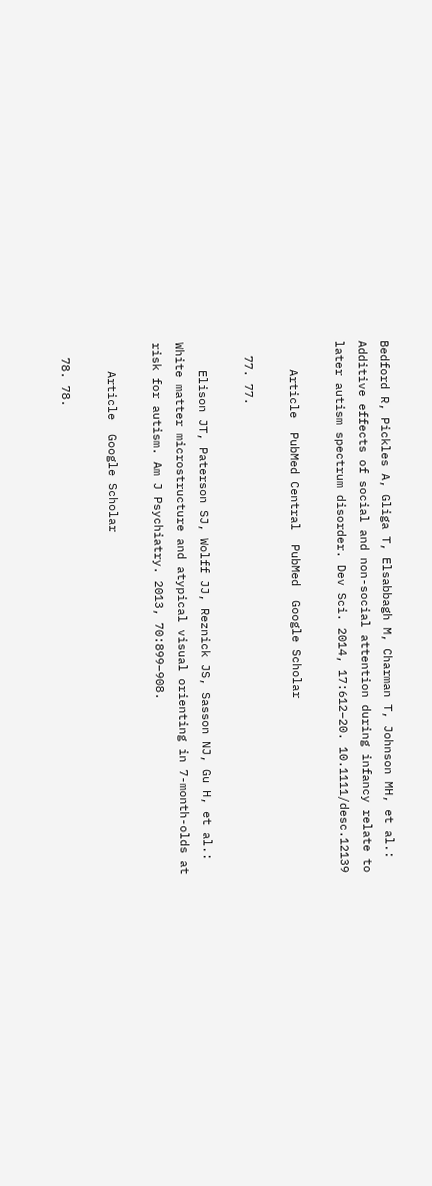Bedford R, Pickles A, Gliga T, Elsabbagh M, Charman T, Johnson MH, et al.: Additive effects of social and non-social attention during infancy relate to later autism spectrum disorder. Dev Sci. 2014, 17:612–20. 10.1111/desc.12139

    Article  PubMed Central  PubMed  Google Scholar

  77. 77.

    Elison JT, Paterson SJ, Wolff JJ, Reznick JS, Sasson NJ, Gu H, et al.: White matter microstructure and atypical visual orienting in 7-month-olds at risk for autism. Am J Psychiatry. 2013, 70:899–908.

    Article  Google Scholar

  78. 78.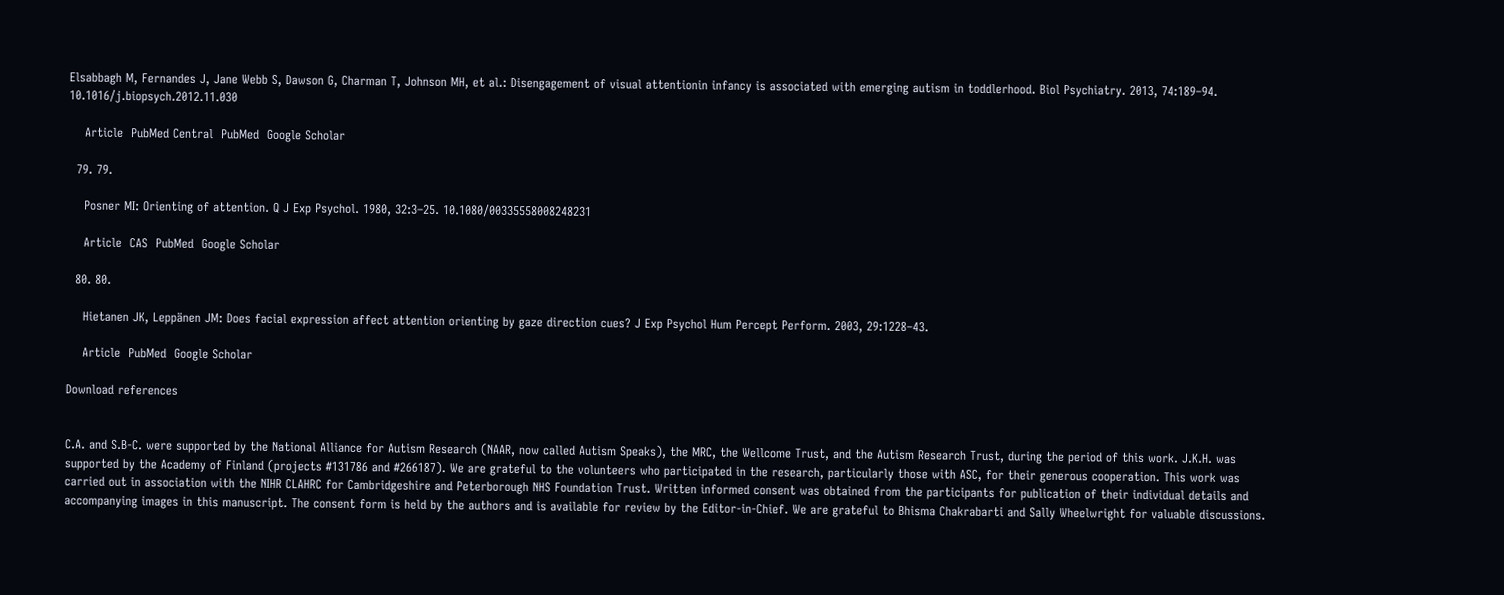Elsabbagh M, Fernandes J, Jane Webb S, Dawson G, Charman T, Johnson MH, et al.: Disengagement of visual attentionin infancy is associated with emerging autism in toddlerhood. Biol Psychiatry. 2013, 74:189–94. 10.1016/j.biopsych.2012.11.030

    Article  PubMed Central  PubMed  Google Scholar

  79. 79.

    Posner MI: Orienting of attention. Q J Exp Psychol. 1980, 32:3–25. 10.1080/00335558008248231

    Article  CAS  PubMed  Google Scholar

  80. 80.

    Hietanen JK, Leppänen JM: Does facial expression affect attention orienting by gaze direction cues? J Exp Psychol Hum Percept Perform. 2003, 29:1228–43.

    Article  PubMed  Google Scholar

Download references


C.A. and S.B-C. were supported by the National Alliance for Autism Research (NAAR, now called Autism Speaks), the MRC, the Wellcome Trust, and the Autism Research Trust, during the period of this work. J.K.H. was supported by the Academy of Finland (projects #131786 and #266187). We are grateful to the volunteers who participated in the research, particularly those with ASC, for their generous cooperation. This work was carried out in association with the NIHR CLAHRC for Cambridgeshire and Peterborough NHS Foundation Trust. Written informed consent was obtained from the participants for publication of their individual details and accompanying images in this manuscript. The consent form is held by the authors and is available for review by the Editor-in-Chief. We are grateful to Bhisma Chakrabarti and Sally Wheelwright for valuable discussions.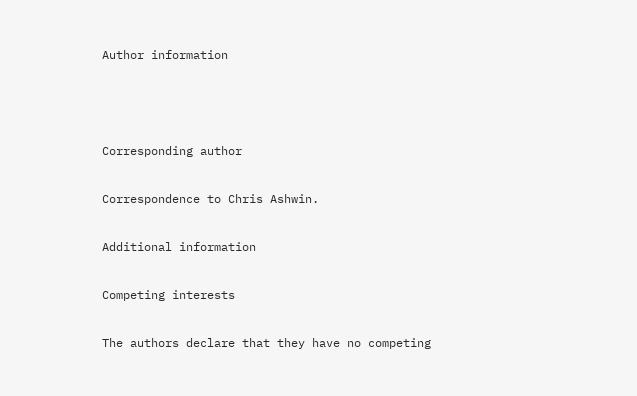Author information



Corresponding author

Correspondence to Chris Ashwin.

Additional information

Competing interests

The authors declare that they have no competing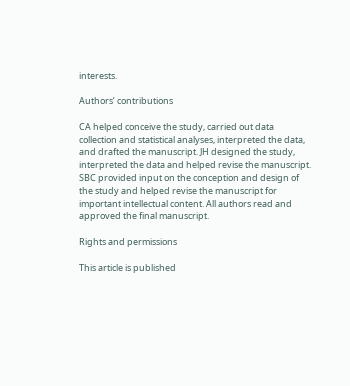interests.

Authors’ contributions

CA helped conceive the study, carried out data collection and statistical analyses, interpreted the data, and drafted the manuscript. JH designed the study, interpreted the data and helped revise the manuscript. SBC provided input on the conception and design of the study and helped revise the manuscript for important intellectual content. All authors read and approved the final manuscript.

Rights and permissions

This article is published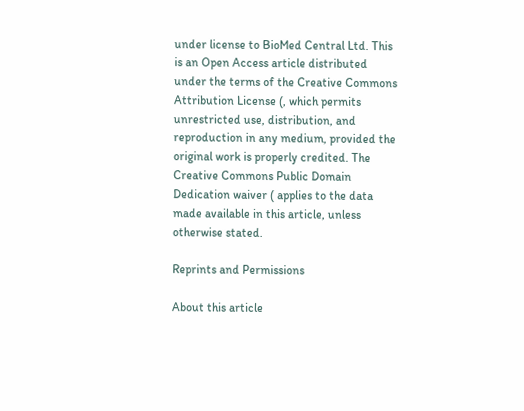under license to BioMed Central Ltd. This is an Open Access article distributed under the terms of the Creative Commons Attribution License (, which permits unrestricted use, distribution, and reproduction in any medium, provided the original work is properly credited. The Creative Commons Public Domain Dedication waiver ( applies to the data made available in this article, unless otherwise stated.

Reprints and Permissions

About this article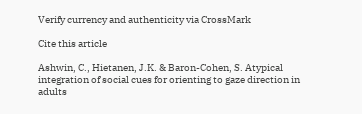Verify currency and authenticity via CrossMark

Cite this article

Ashwin, C., Hietanen, J.K. & Baron-Cohen, S. Atypical integration of social cues for orienting to gaze direction in adults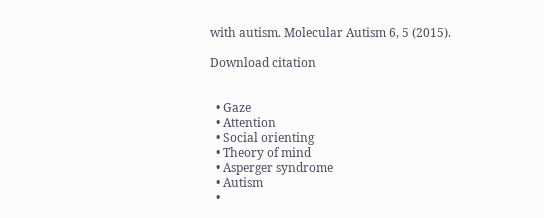with autism. Molecular Autism 6, 5 (2015).

Download citation


  • Gaze
  • Attention
  • Social orienting
  • Theory of mind
  • Asperger syndrome
  • Autism
  •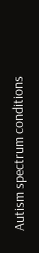Autism spectrum conditions